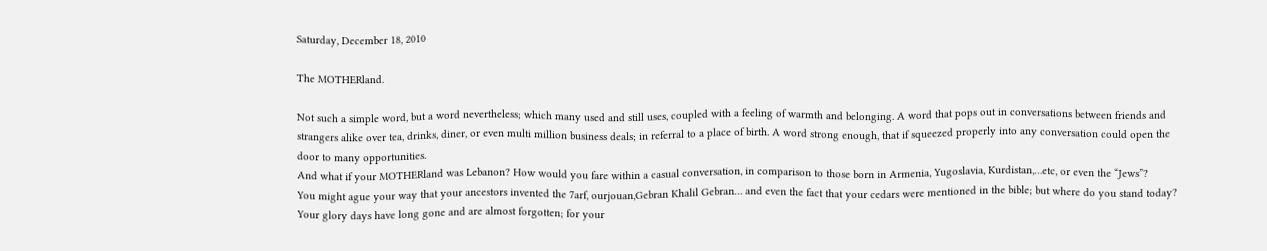Saturday, December 18, 2010

The MOTHERland.

Not such a simple word, but a word nevertheless; which many used and still uses, coupled with a feeling of warmth and belonging. A word that pops out in conversations between friends and strangers alike over tea, drinks, diner, or even multi million business deals; in referral to a place of birth. A word strong enough, that if squeezed properly into any conversation could open the door to many opportunities.
And what if your MOTHERland was Lebanon? How would you fare within a casual conversation, in comparison to those born in Armenia, Yugoslavia, Kurdistan,…etc, or even the “Jews”?
You might ague your way that your ancestors invented the 7arf, ourjouan,Gebran Khalil Gebran… and even the fact that your cedars were mentioned in the bible; but where do you stand today?
Your glory days have long gone and are almost forgotten; for your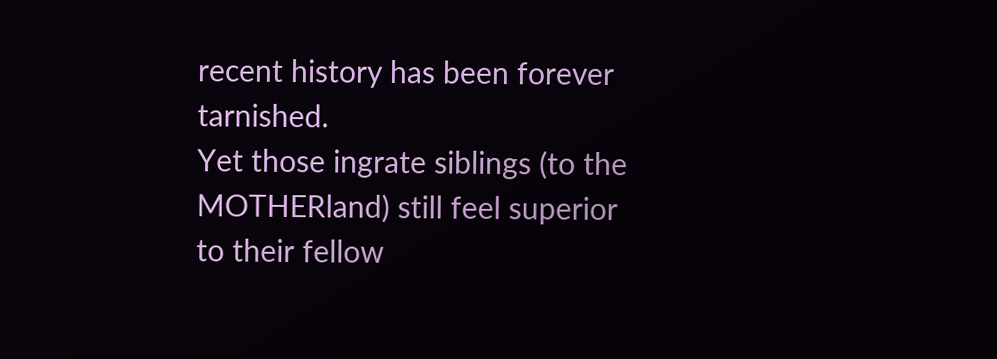recent history has been forever tarnished.
Yet those ingrate siblings (to the MOTHERland) still feel superior to their fellow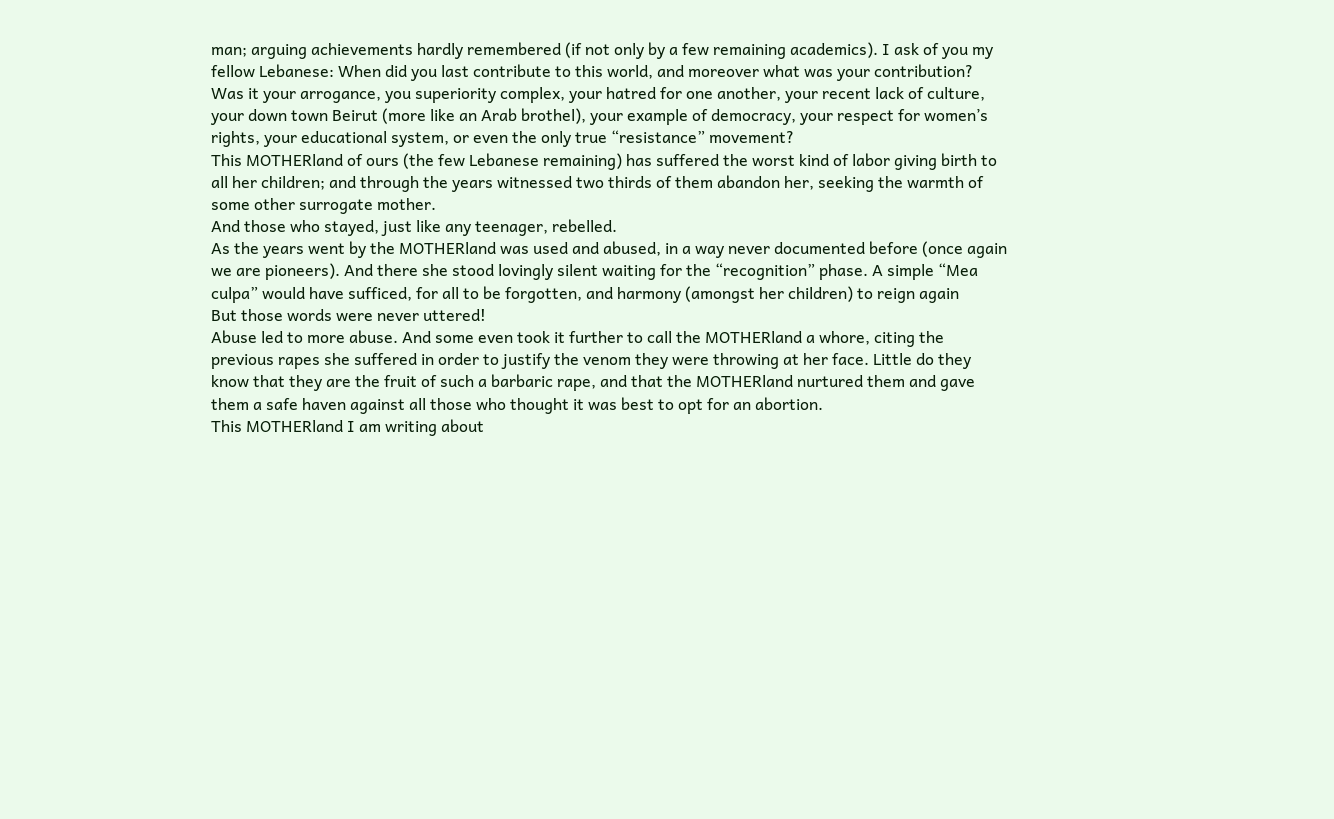man; arguing achievements hardly remembered (if not only by a few remaining academics). I ask of you my fellow Lebanese: When did you last contribute to this world, and moreover what was your contribution? Was it your arrogance, you superiority complex, your hatred for one another, your recent lack of culture, your down town Beirut (more like an Arab brothel), your example of democracy, your respect for women’s rights, your educational system, or even the only true “resistance” movement?
This MOTHERland of ours (the few Lebanese remaining) has suffered the worst kind of labor giving birth to all her children; and through the years witnessed two thirds of them abandon her, seeking the warmth of some other surrogate mother.
And those who stayed, just like any teenager, rebelled.
As the years went by the MOTHERland was used and abused, in a way never documented before (once again we are pioneers). And there she stood lovingly silent waiting for the “recognition” phase. A simple “Mea culpa” would have sufficed, for all to be forgotten, and harmony (amongst her children) to reign again
But those words were never uttered!
Abuse led to more abuse. And some even took it further to call the MOTHERland a whore, citing the previous rapes she suffered in order to justify the venom they were throwing at her face. Little do they know that they are the fruit of such a barbaric rape, and that the MOTHERland nurtured them and gave them a safe haven against all those who thought it was best to opt for an abortion.
This MOTHERland I am writing about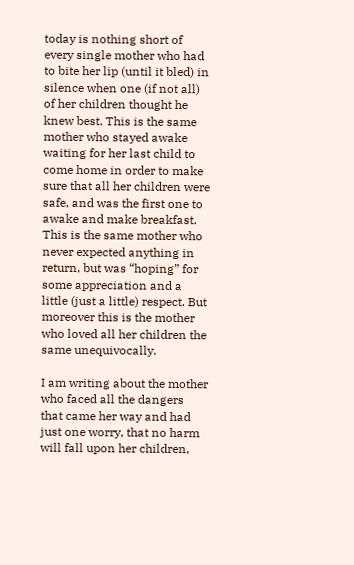today is nothing short of every single mother who had to bite her lip (until it bled) in silence when one (if not all) of her children thought he knew best. This is the same mother who stayed awake waiting for her last child to come home in order to make sure that all her children were safe, and was the first one to awake and make breakfast. This is the same mother who never expected anything in return, but was “hoping” for some appreciation and a little (just a little) respect. But moreover this is the mother who loved all her children the same unequivocally.

I am writing about the mother who faced all the dangers that came her way and had just one worry, that no harm will fall upon her children,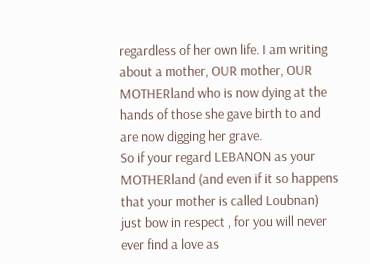regardless of her own life. I am writing about a mother, OUR mother, OUR MOTHERland who is now dying at the hands of those she gave birth to and are now digging her grave.
So if your regard LEBANON as your MOTHERland (and even if it so happens that your mother is called Loubnan) just bow in respect , for you will never ever find a love as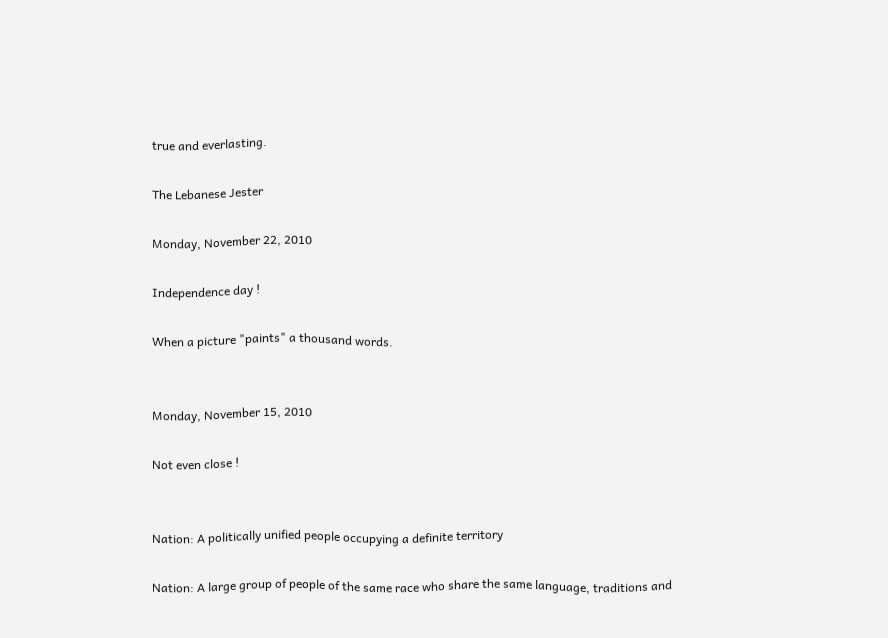true and everlasting.

The Lebanese Jester

Monday, November 22, 2010

Independence day !

When a picture "paints" a thousand words.


Monday, November 15, 2010

Not even close !


Nation: A politically unified people occupying a definite territory

Nation: A large group of people of the same race who share the same language, traditions and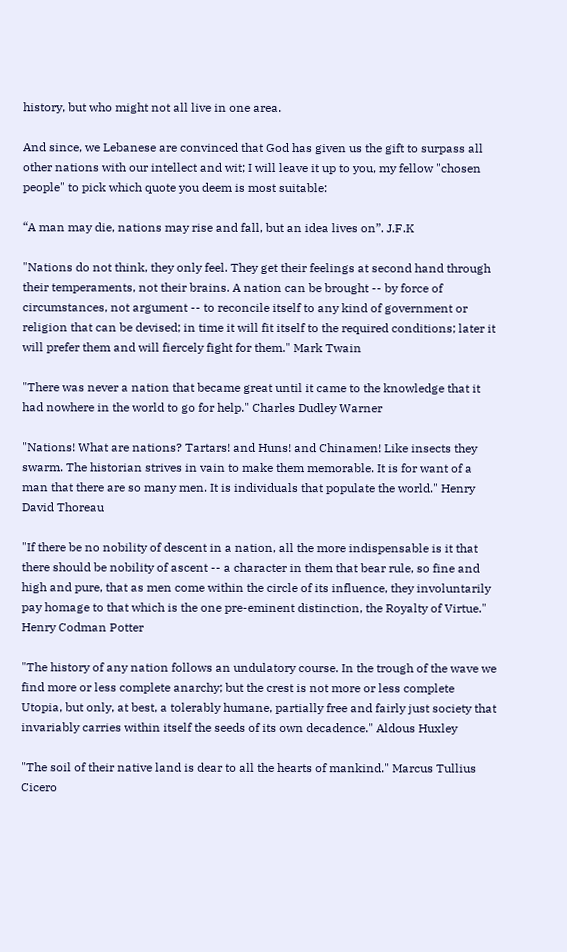history, but who might not all live in one area.

And since, we Lebanese are convinced that God has given us the gift to surpass all other nations with our intellect and wit; I will leave it up to you, my fellow "chosen people" to pick which quote you deem is most suitable:

“A man may die, nations may rise and fall, but an idea lives on”. J.F.K

"Nations do not think, they only feel. They get their feelings at second hand through their temperaments, not their brains. A nation can be brought -- by force of circumstances, not argument -- to reconcile itself to any kind of government or religion that can be devised; in time it will fit itself to the required conditions; later it will prefer them and will fiercely fight for them." Mark Twain

"There was never a nation that became great until it came to the knowledge that it had nowhere in the world to go for help." Charles Dudley Warner

"Nations! What are nations? Tartars! and Huns! and Chinamen! Like insects they swarm. The historian strives in vain to make them memorable. It is for want of a man that there are so many men. It is individuals that populate the world." Henry David Thoreau

"If there be no nobility of descent in a nation, all the more indispensable is it that there should be nobility of ascent -- a character in them that bear rule, so fine and high and pure, that as men come within the circle of its influence, they involuntarily pay homage to that which is the one pre-eminent distinction, the Royalty of Virtue." Henry Codman Potter

"The history of any nation follows an undulatory course. In the trough of the wave we find more or less complete anarchy; but the crest is not more or less complete Utopia, but only, at best, a tolerably humane, partially free and fairly just society that invariably carries within itself the seeds of its own decadence." Aldous Huxley

"The soil of their native land is dear to all the hearts of mankind." Marcus Tullius Cicero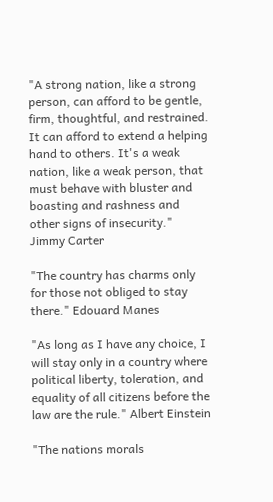"A strong nation, like a strong person, can afford to be gentle, firm, thoughtful, and restrained. It can afford to extend a helping hand to others. It's a weak nation, like a weak person, that must behave with bluster and boasting and rashness and other signs of insecurity." Jimmy Carter

"The country has charms only for those not obliged to stay there." Edouard Manes

"As long as I have any choice, I will stay only in a country where political liberty, toleration, and equality of all citizens before the law are the rule." Albert Einstein

"The nations morals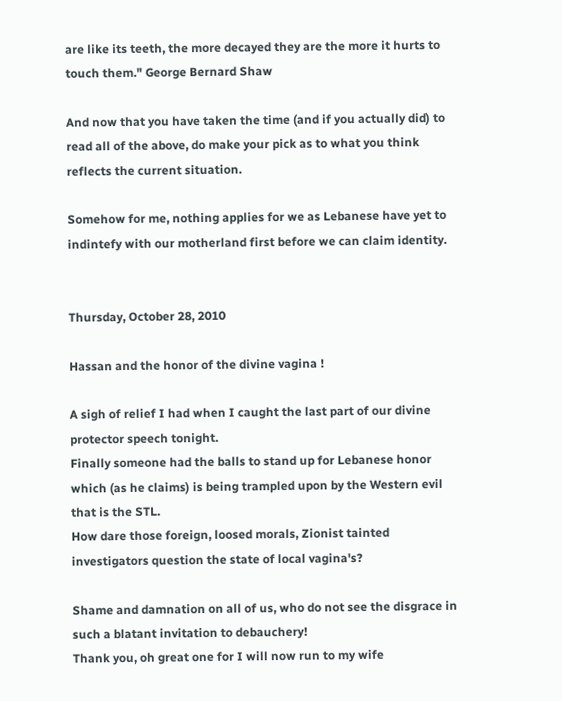are like its teeth, the more decayed they are the more it hurts to touch them." George Bernard Shaw

And now that you have taken the time (and if you actually did) to read all of the above, do make your pick as to what you think reflects the current situation.

Somehow for me, nothing applies for we as Lebanese have yet to indintefy with our motherland first before we can claim identity.


Thursday, October 28, 2010

Hassan and the honor of the divine vagina !

A sigh of relief I had when I caught the last part of our divine protector speech tonight.
Finally someone had the balls to stand up for Lebanese honor which (as he claims) is being trampled upon by the Western evil that is the STL.
How dare those foreign, loosed morals, Zionist tainted investigators question the state of local vagina's?

Shame and damnation on all of us, who do not see the disgrace in such a blatant invitation to debauchery!
Thank you, oh great one for I will now run to my wife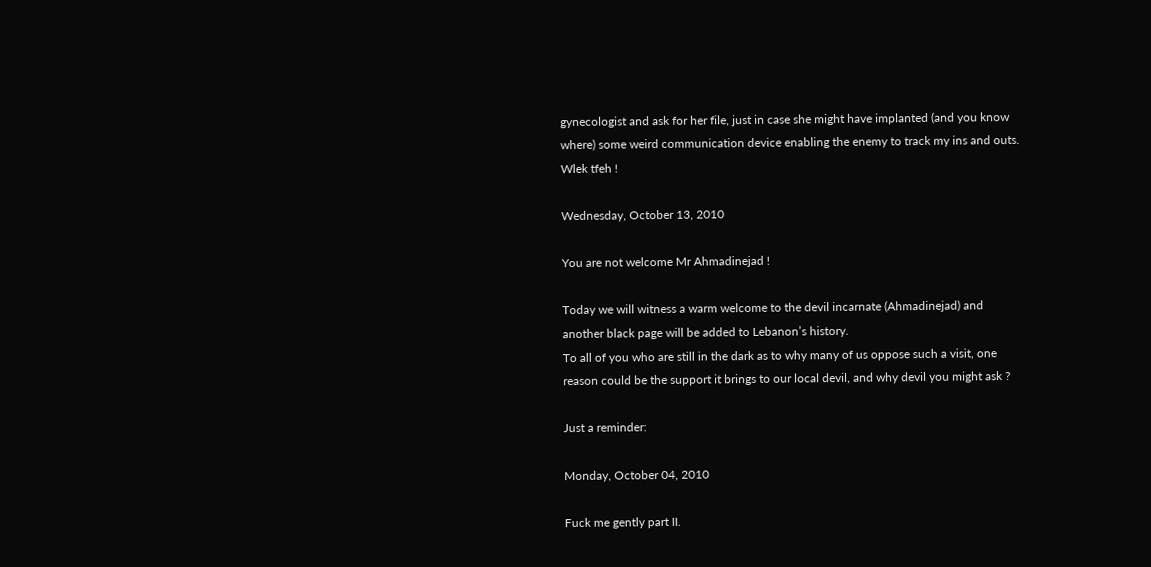gynecologist and ask for her file, just in case she might have implanted (and you know where) some weird communication device enabling the enemy to track my ins and outs.
Wlek tfeh !

Wednesday, October 13, 2010

You are not welcome Mr Ahmadinejad !

Today we will witness a warm welcome to the devil incarnate (Ahmadinejad) and another black page will be added to Lebanon’s history.
To all of you who are still in the dark as to why many of us oppose such a visit, one reason could be the support it brings to our local devil, and why devil you might ask ?

Just a reminder:

Monday, October 04, 2010

Fuck me gently part II.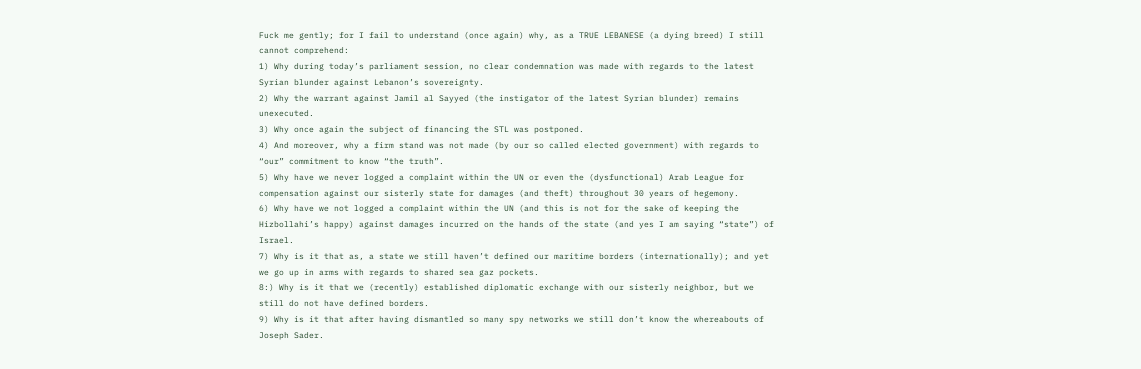Fuck me gently; for I fail to understand (once again) why, as a TRUE LEBANESE (a dying breed) I still cannot comprehend:
1) Why during today’s parliament session, no clear condemnation was made with regards to the latest Syrian blunder against Lebanon’s sovereignty.
2) Why the warrant against Jamil al Sayyed (the instigator of the latest Syrian blunder) remains unexecuted.
3) Why once again the subject of financing the STL was postponed.
4) And moreover, why a firm stand was not made (by our so called elected government) with regards to “our” commitment to know “the truth”.
5) Why have we never logged a complaint within the UN or even the (dysfunctional) Arab League for compensation against our sisterly state for damages (and theft) throughout 30 years of hegemony.
6) Why have we not logged a complaint within the UN (and this is not for the sake of keeping the Hizbollahi’s happy) against damages incurred on the hands of the state (and yes I am saying “state”) of Israel.
7) Why is it that as, a state we still haven’t defined our maritime borders (internationally); and yet we go up in arms with regards to shared sea gaz pockets.
8:) Why is it that we (recently) established diplomatic exchange with our sisterly neighbor, but we still do not have defined borders.
9) Why is it that after having dismantled so many spy networks we still don’t know the whereabouts of Joseph Sader.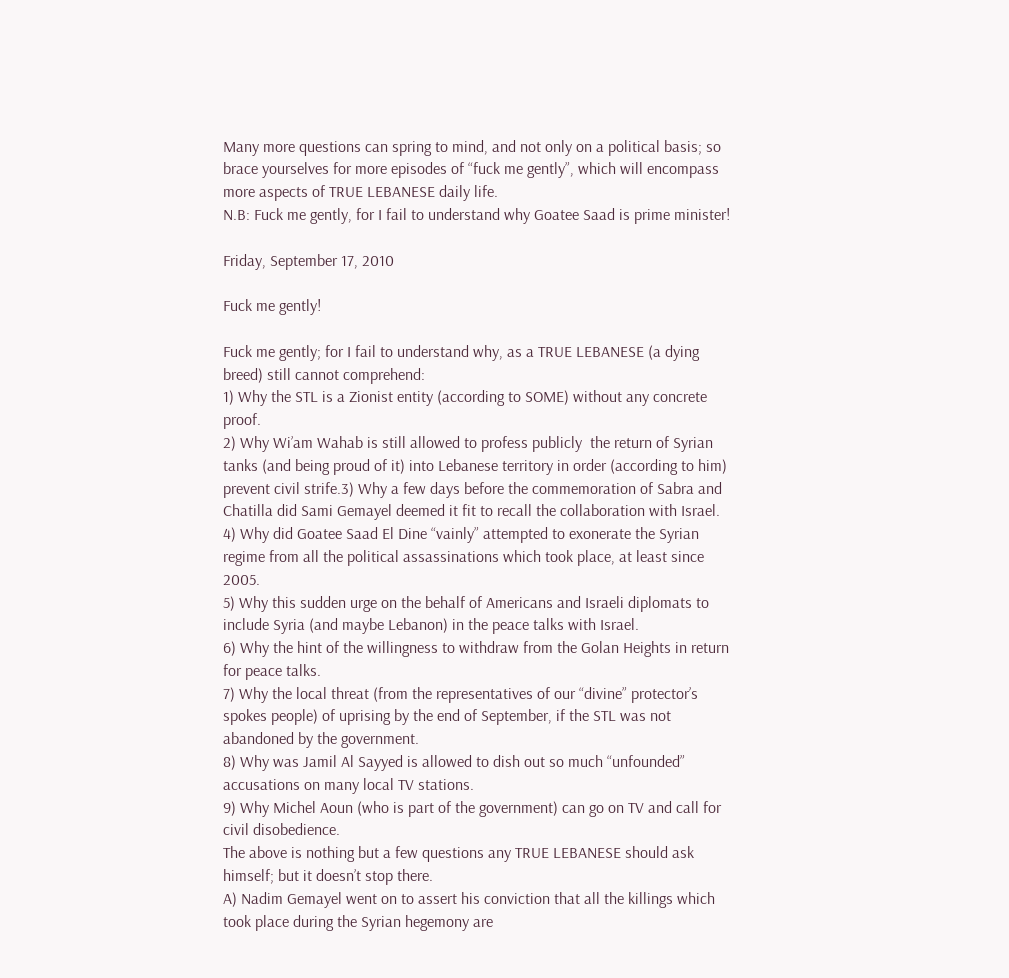Many more questions can spring to mind, and not only on a political basis; so brace yourselves for more episodes of “fuck me gently”, which will encompass more aspects of TRUE LEBANESE daily life.
N.B: Fuck me gently, for I fail to understand why Goatee Saad is prime minister!

Friday, September 17, 2010

Fuck me gently!

Fuck me gently; for I fail to understand why, as a TRUE LEBANESE (a dying breed) still cannot comprehend:
1) Why the STL is a Zionist entity (according to SOME) without any concrete proof.
2) Why Wi’am Wahab is still allowed to profess publicly  the return of Syrian tanks (and being proud of it) into Lebanese territory in order (according to him) prevent civil strife.3) Why a few days before the commemoration of Sabra and Chatilla did Sami Gemayel deemed it fit to recall the collaboration with Israel.
4) Why did Goatee Saad El Dine “vainly” attempted to exonerate the Syrian regime from all the political assassinations which took place, at least since 2005.
5) Why this sudden urge on the behalf of Americans and Israeli diplomats to include Syria (and maybe Lebanon) in the peace talks with Israel.
6) Why the hint of the willingness to withdraw from the Golan Heights in return for peace talks.
7) Why the local threat (from the representatives of our “divine” protector’s spokes people) of uprising by the end of September, if the STL was not abandoned by the government.
8) Why was Jamil Al Sayyed is allowed to dish out so much “unfounded” accusations on many local TV stations.
9) Why Michel Aoun (who is part of the government) can go on TV and call for civil disobedience.
The above is nothing but a few questions any TRUE LEBANESE should ask himself; but it doesn’t stop there.
A) Nadim Gemayel went on to assert his conviction that all the killings which took place during the Syrian hegemony are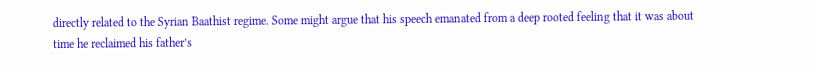directly related to the Syrian Baathist regime. Some might argue that his speech emanated from a deep rooted feeling that it was about time he reclaimed his father’s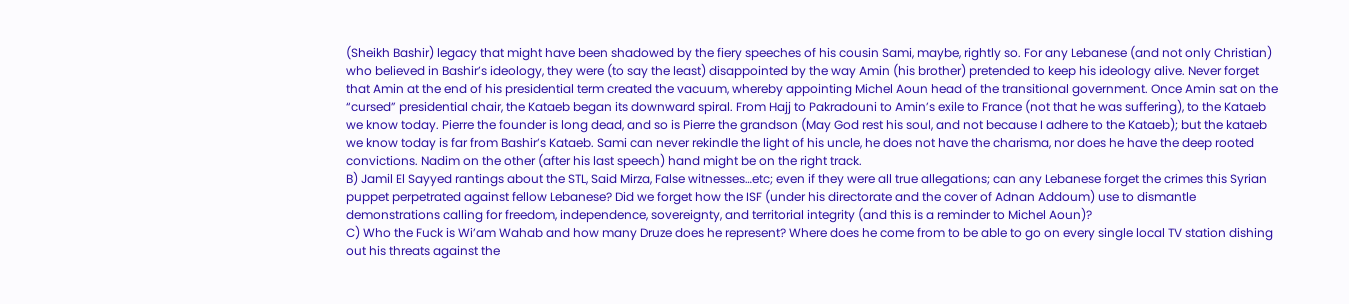(Sheikh Bashir) legacy that might have been shadowed by the fiery speeches of his cousin Sami, maybe, rightly so. For any Lebanese (and not only Christian) who believed in Bashir’s ideology, they were (to say the least) disappointed by the way Amin (his brother) pretended to keep his ideology alive. Never forget that Amin at the end of his presidential term created the vacuum, whereby appointing Michel Aoun head of the transitional government. Once Amin sat on the “cursed” presidential chair, the Kataeb began its downward spiral. From Hajj to Pakradouni to Amin’s exile to France (not that he was suffering), to the Kataeb we know today. Pierre the founder is long dead, and so is Pierre the grandson (May God rest his soul, and not because I adhere to the Kataeb); but the kataeb we know today is far from Bashir’s Kataeb. Sami can never rekindle the light of his uncle, he does not have the charisma, nor does he have the deep rooted convictions. Nadim on the other (after his last speech) hand might be on the right track.
B) Jamil El Sayyed rantings about the STL, Said Mirza, False witnesses…etc; even if they were all true allegations; can any Lebanese forget the crimes this Syrian puppet perpetrated against fellow Lebanese? Did we forget how the ISF (under his directorate and the cover of Adnan Addoum) use to dismantle demonstrations calling for freedom, independence, sovereignty, and territorial integrity (and this is a reminder to Michel Aoun)?
C) Who the Fuck is Wi’am Wahab and how many Druze does he represent? Where does he come from to be able to go on every single local TV station dishing out his threats against the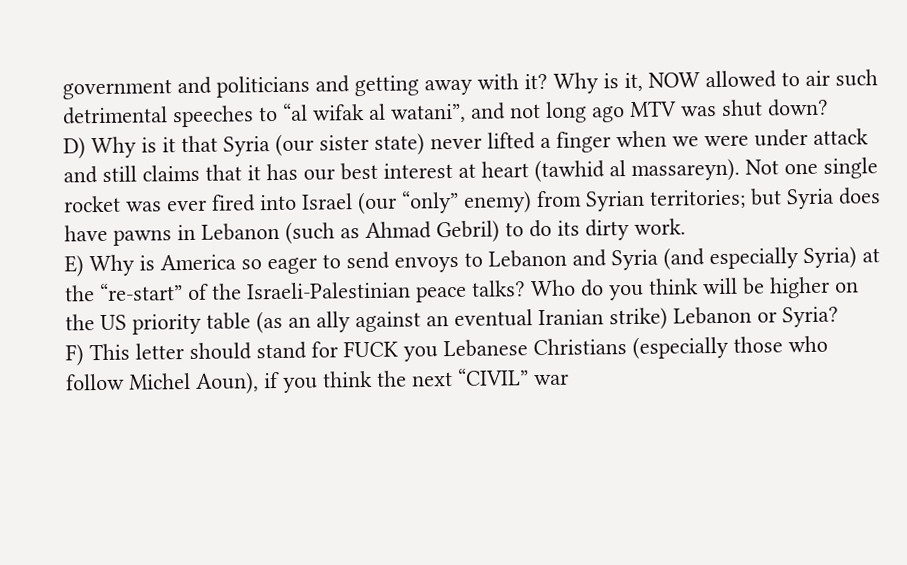government and politicians and getting away with it? Why is it, NOW allowed to air such detrimental speeches to “al wifak al watani”, and not long ago MTV was shut down?
D) Why is it that Syria (our sister state) never lifted a finger when we were under attack and still claims that it has our best interest at heart (tawhid al massareyn). Not one single rocket was ever fired into Israel (our “only” enemy) from Syrian territories; but Syria does have pawns in Lebanon (such as Ahmad Gebril) to do its dirty work.
E) Why is America so eager to send envoys to Lebanon and Syria (and especially Syria) at the “re-start” of the Israeli-Palestinian peace talks? Who do you think will be higher on the US priority table (as an ally against an eventual Iranian strike) Lebanon or Syria?
F) This letter should stand for FUCK you Lebanese Christians (especially those who follow Michel Aoun), if you think the next “CIVIL” war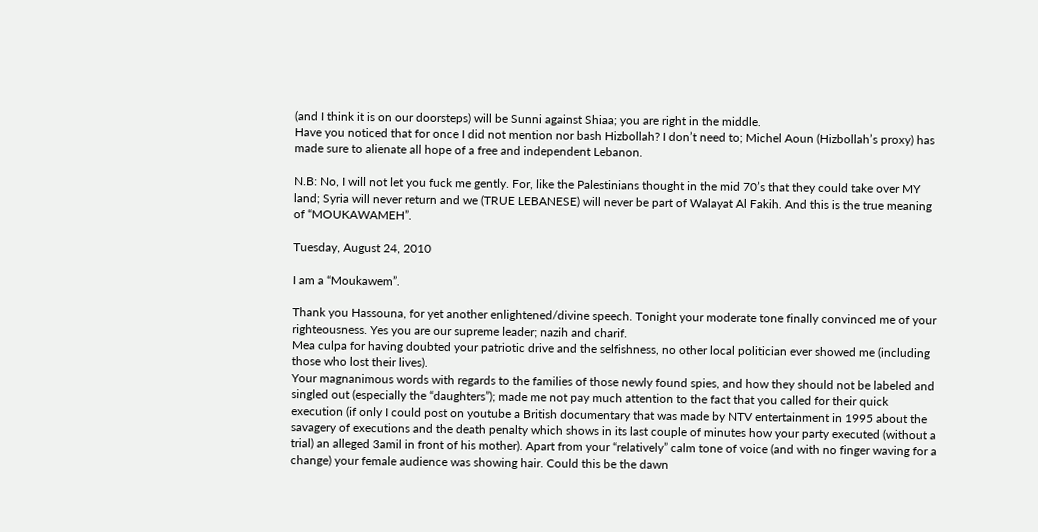(and I think it is on our doorsteps) will be Sunni against Shiaa; you are right in the middle.
Have you noticed that for once I did not mention nor bash Hizbollah? I don’t need to; Michel Aoun (Hizbollah’s proxy) has made sure to alienate all hope of a free and independent Lebanon.

N.B: No, I will not let you fuck me gently. For, like the Palestinians thought in the mid 70’s that they could take over MY land; Syria will never return and we (TRUE LEBANESE) will never be part of Walayat Al Fakih. And this is the true meaning of “MOUKAWAMEH”.

Tuesday, August 24, 2010

I am a “Moukawem”.

Thank you Hassouna, for yet another enlightened/divine speech. Tonight your moderate tone finally convinced me of your righteousness. Yes you are our supreme leader; nazih and charif.
Mea culpa for having doubted your patriotic drive and the selfishness, no other local politician ever showed me (including those who lost their lives).
Your magnanimous words with regards to the families of those newly found spies, and how they should not be labeled and singled out (especially the “daughters”); made me not pay much attention to the fact that you called for their quick execution (if only I could post on youtube a British documentary that was made by NTV entertainment in 1995 about the savagery of executions and the death penalty which shows in its last couple of minutes how your party executed (without a trial) an alleged 3amil in front of his mother). Apart from your “relatively” calm tone of voice (and with no finger waving for a change) your female audience was showing hair. Could this be the dawn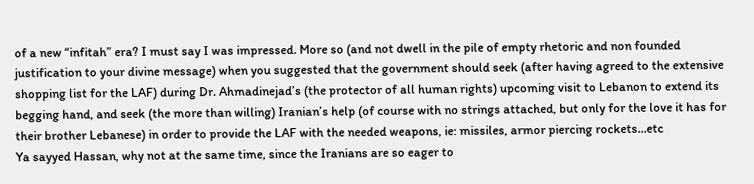of a new “infitah” era? I must say I was impressed. More so (and not dwell in the pile of empty rhetoric and non founded justification to your divine message) when you suggested that the government should seek (after having agreed to the extensive shopping list for the LAF) during Dr. Ahmadinejad’s (the protector of all human rights) upcoming visit to Lebanon to extend its begging hand, and seek (the more than willing) Iranian’s help (of course with no strings attached, but only for the love it has for their brother Lebanese) in order to provide the LAF with the needed weapons, ie: missiles, armor piercing rockets…etc
Ya sayyed Hassan, why not at the same time, since the Iranians are so eager to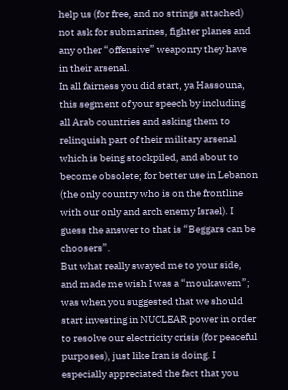help us (for free, and no strings attached) not ask for submarines, fighter planes and any other “offensive” weaponry they have in their arsenal.
In all fairness you did start, ya Hassouna, this segment of your speech by including all Arab countries and asking them to relinquish part of their military arsenal which is being stockpiled, and about to become obsolete; for better use in Lebanon (the only country who is on the frontline with our only and arch enemy Israel). I guess the answer to that is “Beggars can be choosers”.
But what really swayed me to your side, and made me wish I was a “moukawem”; was when you suggested that we should start investing in NUCLEAR power in order to resolve our electricity crisis (for peaceful purposes), just like Iran is doing. I especially appreciated the fact that you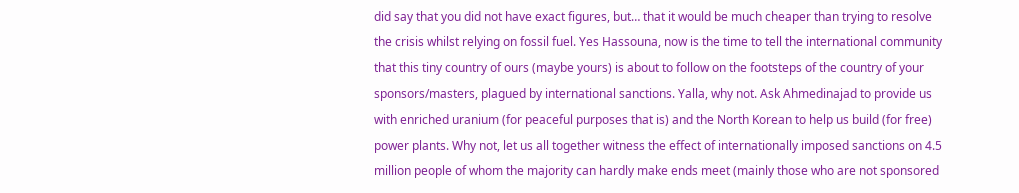did say that you did not have exact figures, but… that it would be much cheaper than trying to resolve the crisis whilst relying on fossil fuel. Yes Hassouna, now is the time to tell the international community that this tiny country of ours (maybe yours) is about to follow on the footsteps of the country of your sponsors/masters, plagued by international sanctions. Yalla, why not. Ask Ahmedinajad to provide us with enriched uranium (for peaceful purposes that is) and the North Korean to help us build (for free) power plants. Why not, let us all together witness the effect of internationally imposed sanctions on 4.5 million people of whom the majority can hardly make ends meet (mainly those who are not sponsored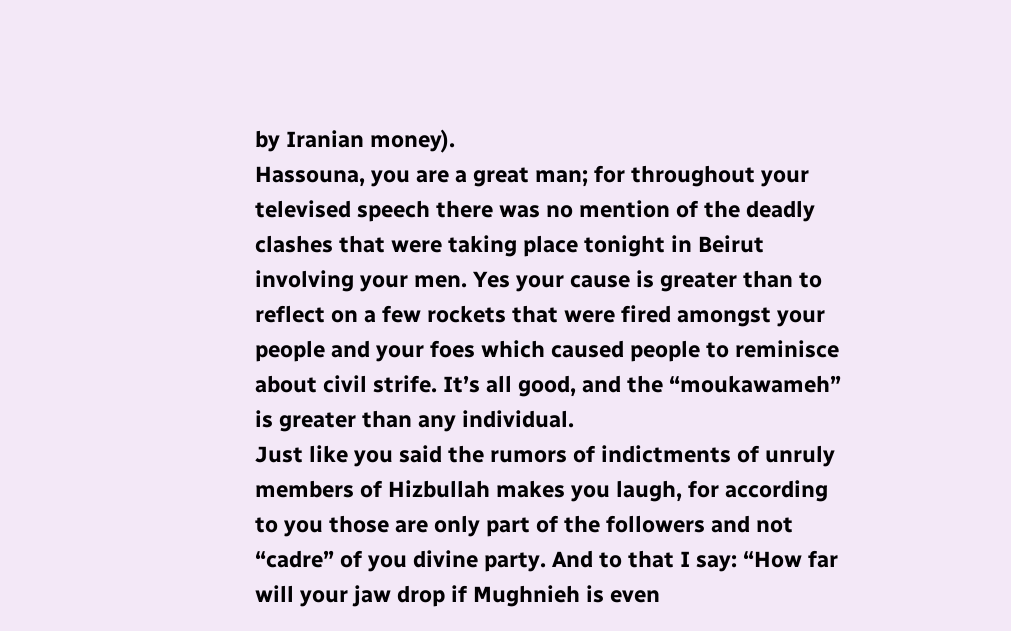by Iranian money).
Hassouna, you are a great man; for throughout your televised speech there was no mention of the deadly clashes that were taking place tonight in Beirut involving your men. Yes your cause is greater than to reflect on a few rockets that were fired amongst your people and your foes which caused people to reminisce about civil strife. It’s all good, and the “moukawameh” is greater than any individual.
Just like you said the rumors of indictments of unruly members of Hizbullah makes you laugh, for according to you those are only part of the followers and not “cadre” of you divine party. And to that I say: “How far will your jaw drop if Mughnieh is even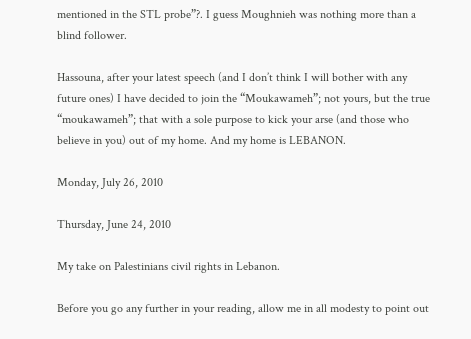mentioned in the STL probe”?. I guess Moughnieh was nothing more than a blind follower.

Hassouna, after your latest speech (and I don’t think I will bother with any future ones) I have decided to join the “Moukawameh”; not yours, but the true “moukawameh”; that with a sole purpose to kick your arse (and those who believe in you) out of my home. And my home is LEBANON.

Monday, July 26, 2010

Thursday, June 24, 2010

My take on Palestinians civil rights in Lebanon.

Before you go any further in your reading, allow me in all modesty to point out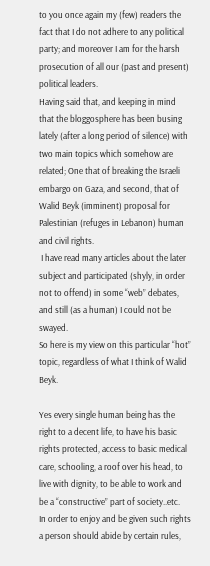to you once again my (few) readers the fact that I do not adhere to any political party; and moreover I am for the harsh prosecution of all our (past and present) political leaders.
Having said that, and keeping in mind that the bloggosphere has been busing lately (after a long period of silence) with two main topics which somehow are related; One that of breaking the Israeli embargo on Gaza, and second, that of Walid Beyk (imminent) proposal for Palestinian (refuges in Lebanon) human and civil rights.
 I have read many articles about the later subject and participated (shyly, in order not to offend) in some “web” debates, and still (as a human) I could not be swayed.
So here is my view on this particular “hot” topic, regardless of what I think of Walid Beyk.

Yes every single human being has the right to a decent life, to have his basic rights protected, access to basic medical care, schooling, a roof over his head, to live with dignity, to be able to work and be a “constructive” part of society..etc.
In order to enjoy and be given such rights a person should abide by certain rules,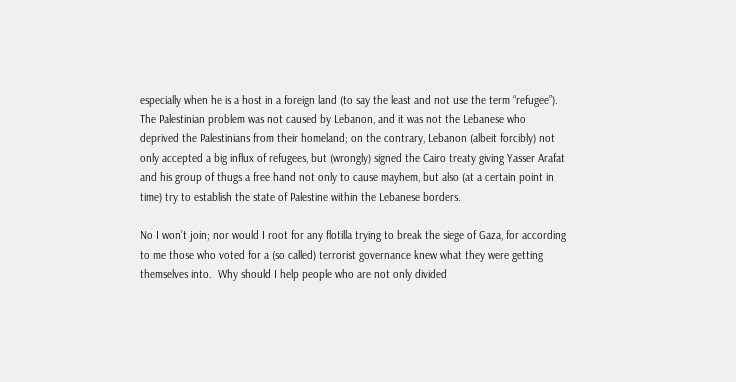especially when he is a host in a foreign land (to say the least and not use the term “refugee”).
The Palestinian problem was not caused by Lebanon, and it was not the Lebanese who deprived the Palestinians from their homeland; on the contrary, Lebanon (albeit forcibly) not only accepted a big influx of refugees, but (wrongly) signed the Cairo treaty giving Yasser Arafat and his group of thugs a free hand not only to cause mayhem, but also (at a certain point in time) try to establish the state of Palestine within the Lebanese borders.

No I won’t join; nor would I root for any flotilla trying to break the siege of Gaza, for according to me those who voted for a (so called) terrorist governance knew what they were getting themselves into.  Why should I help people who are not only divided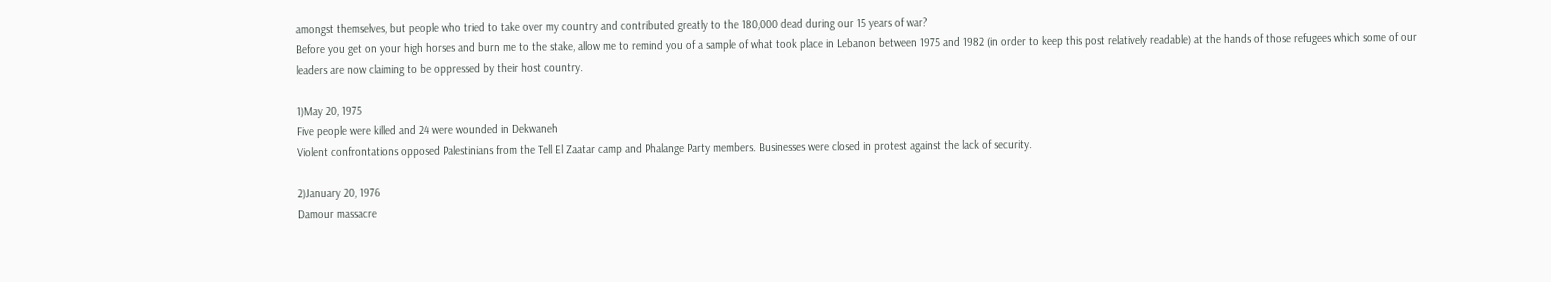amongst themselves, but people who tried to take over my country and contributed greatly to the 180,000 dead during our 15 years of war?
Before you get on your high horses and burn me to the stake, allow me to remind you of a sample of what took place in Lebanon between 1975 and 1982 (in order to keep this post relatively readable) at the hands of those refugees which some of our leaders are now claiming to be oppressed by their host country.

1)May 20, 1975
Five people were killed and 24 were wounded in Dekwaneh
Violent confrontations opposed Palestinians from the Tell El Zaatar camp and Phalange Party members. Businesses were closed in protest against the lack of security.

2)January 20, 1976
Damour massacre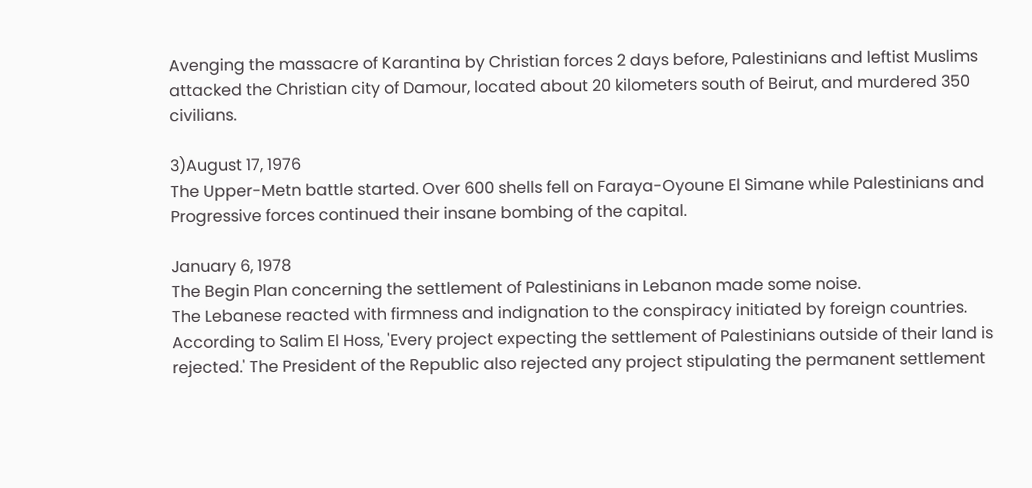Avenging the massacre of Karantina by Christian forces 2 days before, Palestinians and leftist Muslims attacked the Christian city of Damour, located about 20 kilometers south of Beirut, and murdered 350 civilians.

3)August 17, 1976
The Upper-Metn battle started. Over 600 shells fell on Faraya-Oyoune El Simane while Palestinians and Progressive forces continued their insane bombing of the capital.

January 6, 1978
The Begin Plan concerning the settlement of Palestinians in Lebanon made some noise.
The Lebanese reacted with firmness and indignation to the conspiracy initiated by foreign countries. According to Salim El Hoss, 'Every project expecting the settlement of Palestinians outside of their land is rejected.' The President of the Republic also rejected any project stipulating the permanent settlement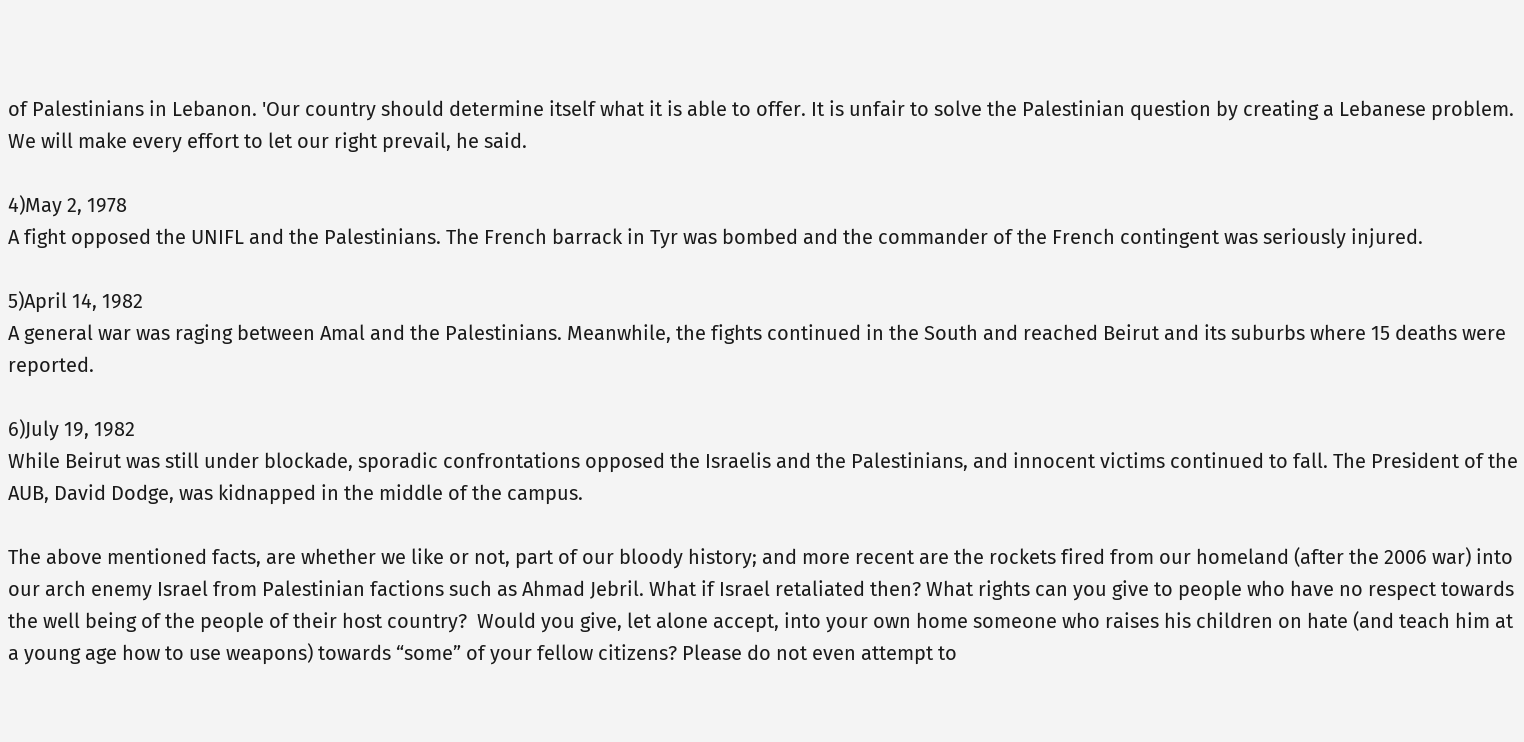of Palestinians in Lebanon. 'Our country should determine itself what it is able to offer. It is unfair to solve the Palestinian question by creating a Lebanese problem. We will make every effort to let our right prevail, he said.

4)May 2, 1978
A fight opposed the UNIFL and the Palestinians. The French barrack in Tyr was bombed and the commander of the French contingent was seriously injured.

5)April 14, 1982
A general war was raging between Amal and the Palestinians. Meanwhile, the fights continued in the South and reached Beirut and its suburbs where 15 deaths were reported.

6)July 19, 1982
While Beirut was still under blockade, sporadic confrontations opposed the Israelis and the Palestinians, and innocent victims continued to fall. The President of the AUB, David Dodge, was kidnapped in the middle of the campus.

The above mentioned facts, are whether we like or not, part of our bloody history; and more recent are the rockets fired from our homeland (after the 2006 war) into our arch enemy Israel from Palestinian factions such as Ahmad Jebril. What if Israel retaliated then? What rights can you give to people who have no respect towards the well being of the people of their host country?  Would you give, let alone accept, into your own home someone who raises his children on hate (and teach him at a young age how to use weapons) towards “some” of your fellow citizens? Please do not even attempt to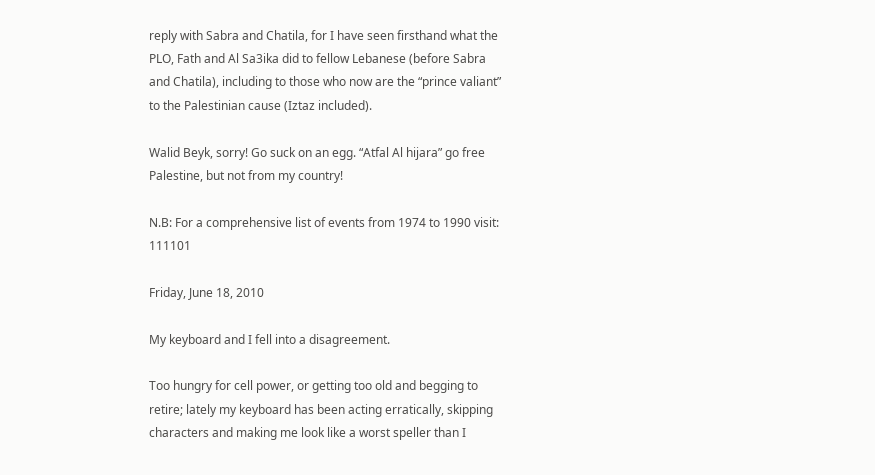reply with Sabra and Chatila, for I have seen firsthand what the PLO, Fath and Al Sa3ika did to fellow Lebanese (before Sabra and Chatila), including to those who now are the “prince valiant” to the Palestinian cause (Iztaz included).

Walid Beyk, sorry! Go suck on an egg. “Atfal Al hijara” go free Palestine, but not from my country!

N.B: For a comprehensive list of events from 1974 to 1990 visit: 111101

Friday, June 18, 2010

My keyboard and I fell into a disagreement.

Too hungry for cell power, or getting too old and begging to retire; lately my keyboard has been acting erratically, skipping characters and making me look like a worst speller than I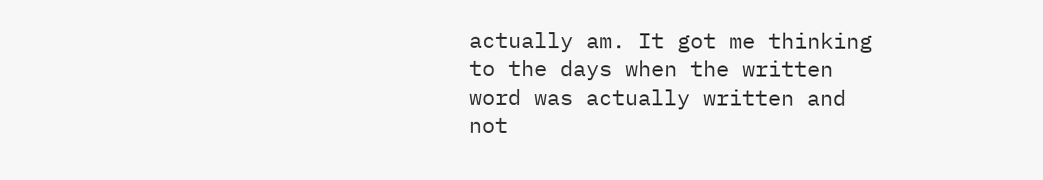actually am. It got me thinking to the days when the written word was actually written and not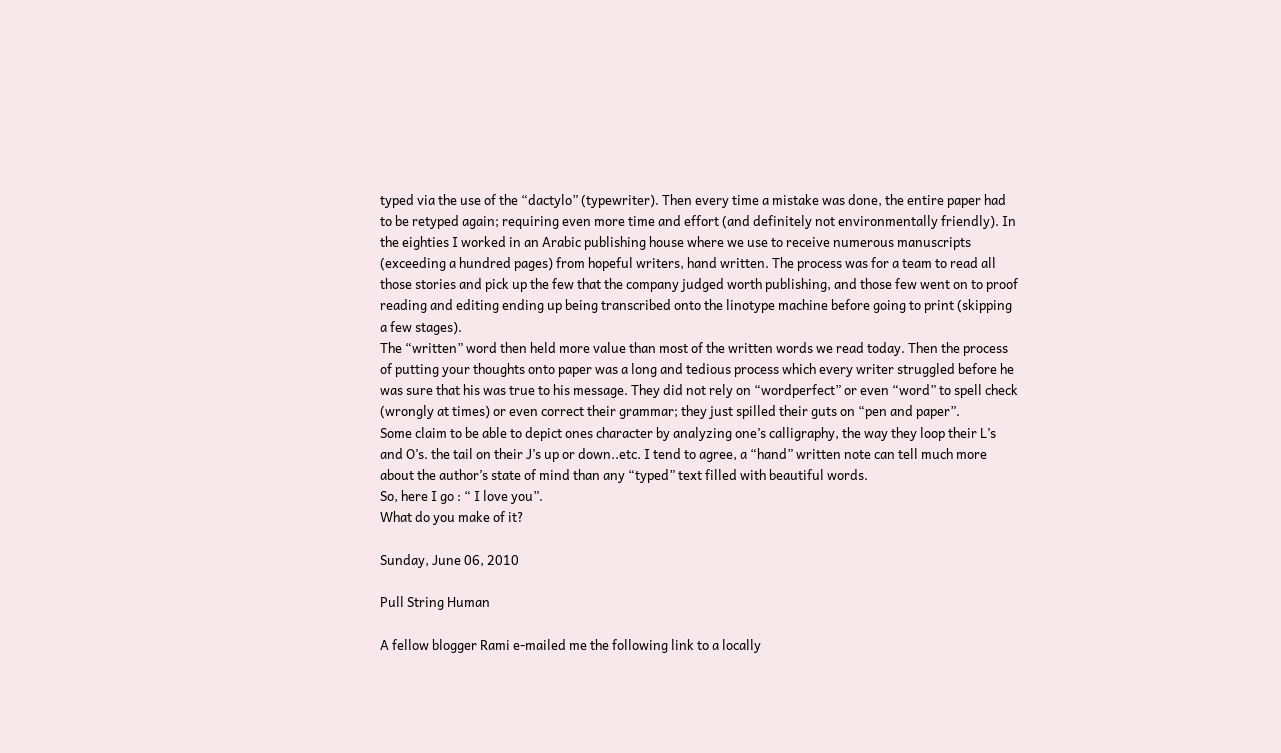typed via the use of the “dactylo” (typewriter). Then every time a mistake was done, the entire paper had to be retyped again; requiring even more time and effort (and definitely not environmentally friendly). In the eighties I worked in an Arabic publishing house where we use to receive numerous manuscripts (exceeding a hundred pages) from hopeful writers, hand written. The process was for a team to read all those stories and pick up the few that the company judged worth publishing, and those few went on to proof reading and editing ending up being transcribed onto the linotype machine before going to print (skipping a few stages).
The “written” word then held more value than most of the written words we read today. Then the process of putting your thoughts onto paper was a long and tedious process which every writer struggled before he was sure that his was true to his message. They did not rely on “wordperfect” or even “word” to spell check (wrongly at times) or even correct their grammar; they just spilled their guts on “pen and paper”.
Some claim to be able to depict ones character by analyzing one’s calligraphy, the way they loop their L’s and O’s. the tail on their J’s up or down..etc. I tend to agree, a “hand” written note can tell much more about the author’s state of mind than any “typed” text filled with beautiful words.
So, here I go : “ I love you”.
What do you make of it?

Sunday, June 06, 2010

Pull String Human

A fellow blogger Rami e-mailed me the following link to a locally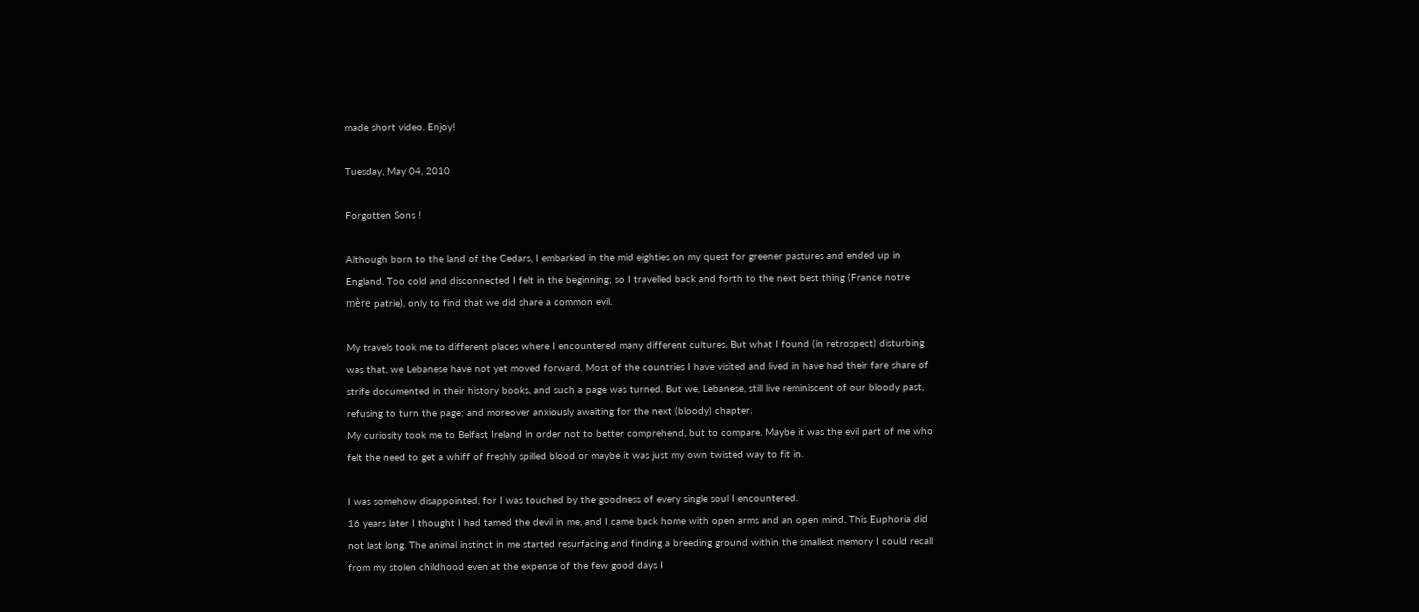made short video. Enjoy!

Tuesday, May 04, 2010

Forgotten Sons !

Although born to the land of the Cedars, I embarked in the mid eighties on my quest for greener pastures and ended up in England. Too cold and disconnected I felt in the beginning; so I travelled back and forth to the next best thing (France notre mère patrie), only to find that we did share a common evil.

My travels took me to different places where I encountered many different cultures. But what I found (in retrospect) disturbing was that, we Lebanese have not yet moved forward. Most of the countries I have visited and lived in have had their fare share of strife documented in their history books, and such a page was turned. But we, Lebanese, still live reminiscent of our bloody past, refusing to turn the page; and moreover anxiously awaiting for the next (bloody) chapter.
My curiosity took me to Belfast Ireland in order not to better comprehend, but to compare. Maybe it was the evil part of me who felt the need to get a whiff of freshly spilled blood or maybe it was just my own twisted way to fit in.

I was somehow disappointed, for I was touched by the goodness of every single soul I encountered.
16 years later I thought I had tamed the devil in me, and I came back home with open arms and an open mind. This Euphoria did not last long. The animal instinct in me started resurfacing and finding a breeding ground within the smallest memory I could recall from my stolen childhood even at the expense of the few good days I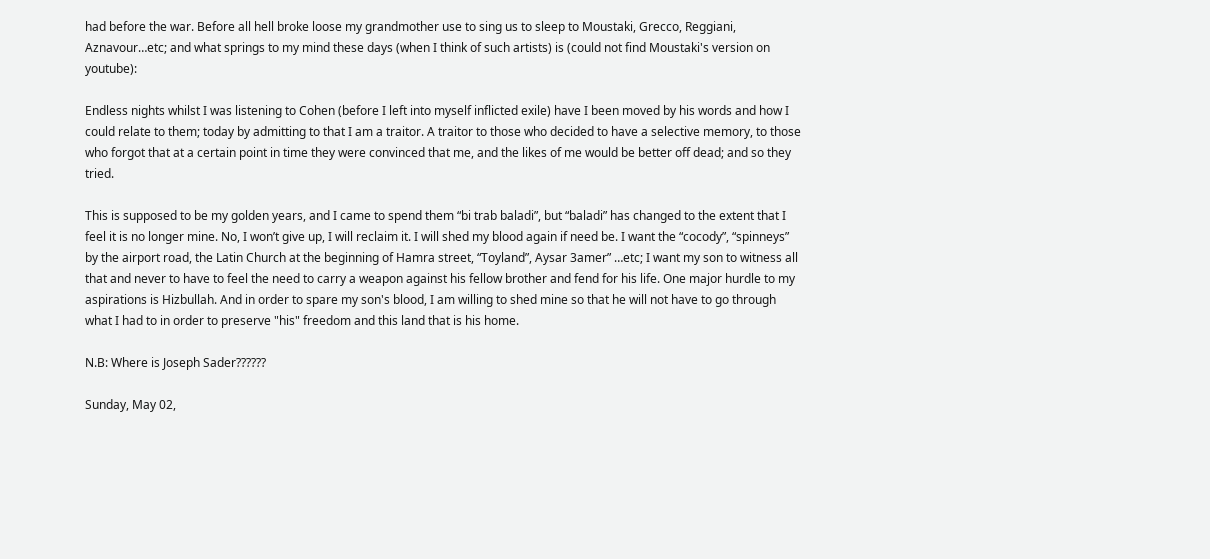had before the war. Before all hell broke loose my grandmother use to sing us to sleep to Moustaki, Grecco, Reggiani, Aznavour…etc; and what springs to my mind these days (when I think of such artists) is (could not find Moustaki's version on youtube):

Endless nights whilst I was listening to Cohen (before I left into myself inflicted exile) have I been moved by his words and how I could relate to them; today by admitting to that I am a traitor. A traitor to those who decided to have a selective memory, to those who forgot that at a certain point in time they were convinced that me, and the likes of me would be better off dead; and so they tried.

This is supposed to be my golden years, and I came to spend them “bi trab baladi”, but “baladi” has changed to the extent that I feel it is no longer mine. No, I won’t give up, I will reclaim it. I will shed my blood again if need be. I want the “cocody”, “spinneys” by the airport road, the Latin Church at the beginning of Hamra street, “Toyland”, Aysar 3amer” …etc; I want my son to witness all that and never to have to feel the need to carry a weapon against his fellow brother and fend for his life. One major hurdle to my aspirations is Hizbullah. And in order to spare my son's blood, I am willing to shed mine so that he will not have to go through what I had to in order to preserve "his" freedom and this land that is his home.

N.B: Where is Joseph Sader??????

Sunday, May 02,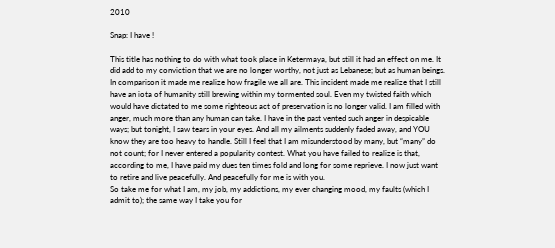2010

Snap: I have !

This title has nothing to do with what took place in Ketermaya, but still it had an effect on me. It did add to my conviction that we are no longer worthy, not just as Lebanese; but as human beings. In comparison it made me realize how fragile we all are. This incident made me realize that I still have an iota of humanity still brewing within my tormented soul. Even my twisted faith which would have dictated to me some righteous act of preservation is no longer valid. I am filled with anger, much more than any human can take. I have in the past vented such anger in despicable ways; but tonight, I saw tears in your eyes. And all my ailments suddenly faded away, and YOU know they are too heavy to handle. Still I feel that I am misunderstood by many, but “many” do not count; for I never entered a popularity contest. What you have failed to realize is that, according to me, I have paid my dues ten times fold and long for some reprieve. I now just want to retire and live peacefully. And peacefully for me is with you.
So take me for what I am, my job, my addictions, my ever changing mood, my faults (which I admit to); the same way I take you for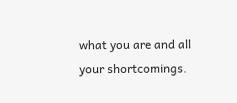what you are and all your shortcomings.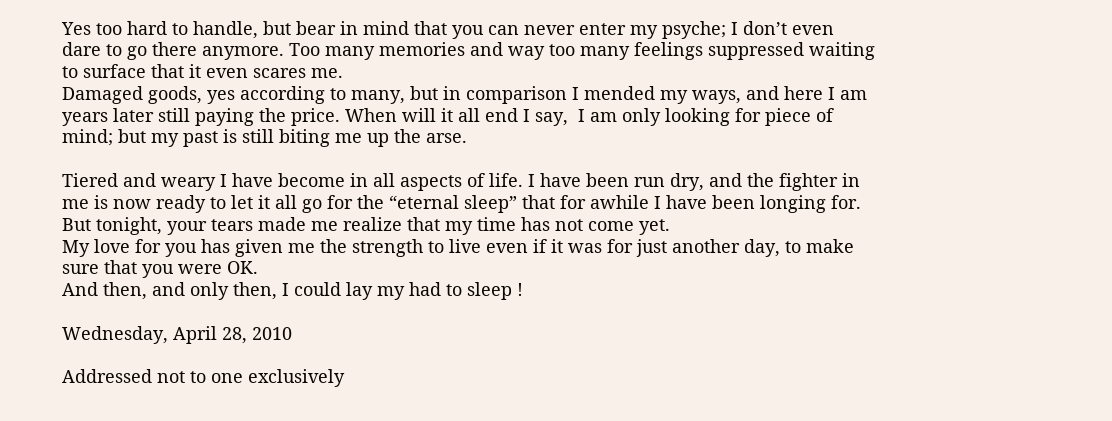Yes too hard to handle, but bear in mind that you can never enter my psyche; I don’t even dare to go there anymore. Too many memories and way too many feelings suppressed waiting to surface that it even scares me.
Damaged goods, yes according to many, but in comparison I mended my ways, and here I am years later still paying the price. When will it all end I say,  I am only looking for piece of mind; but my past is still biting me up the arse.

Tiered and weary I have become in all aspects of life. I have been run dry, and the fighter in me is now ready to let it all go for the “eternal sleep” that for awhile I have been longing for. But tonight, your tears made me realize that my time has not come yet.
My love for you has given me the strength to live even if it was for just another day, to make sure that you were OK.
And then, and only then, I could lay my had to sleep !

Wednesday, April 28, 2010

Addressed not to one exclusively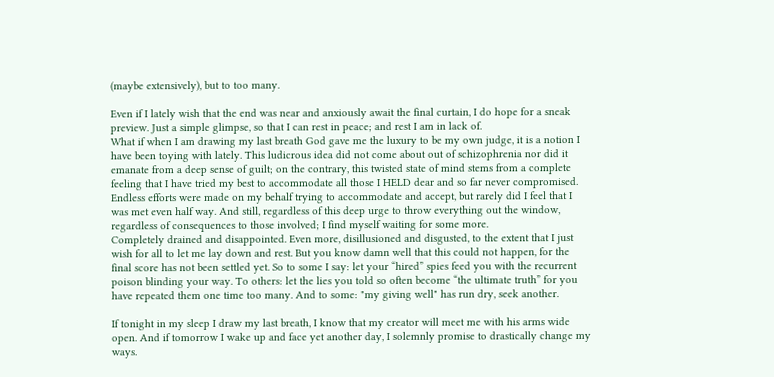(maybe extensively), but to too many.

Even if I lately wish that the end was near and anxiously await the final curtain, I do hope for a sneak preview. Just a simple glimpse, so that I can rest in peace; and rest I am in lack of.
What if when I am drawing my last breath God gave me the luxury to be my own judge, it is a notion I have been toying with lately. This ludicrous idea did not come about out of schizophrenia nor did it emanate from a deep sense of guilt; on the contrary, this twisted state of mind stems from a complete feeling that I have tried my best to accommodate all those I HELD dear and so far never compromised. Endless efforts were made on my behalf trying to accommodate and accept, but rarely did I feel that I was met even half way. And still, regardless of this deep urge to throw everything out the window, regardless of consequences to those involved; I find myself waiting for some more.
Completely drained and disappointed. Even more, disillusioned and disgusted, to the extent that I just wish for all to let me lay down and rest. But you know damn well that this could not happen, for the final score has not been settled yet. So to some I say: let your “hired” spies feed you with the recurrent poison blinding your way. To others: let the lies you told so often become “the ultimate truth” for you have repeated them one time too many. And to some: "my giving well" has run dry, seek another.

If tonight in my sleep I draw my last breath, I know that my creator will meet me with his arms wide open. And if tomorrow I wake up and face yet another day, I solemnly promise to drastically change my ways.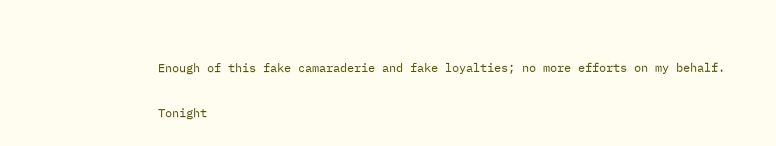Enough of this fake camaraderie and fake loyalties; no more efforts on my behalf.

Tonight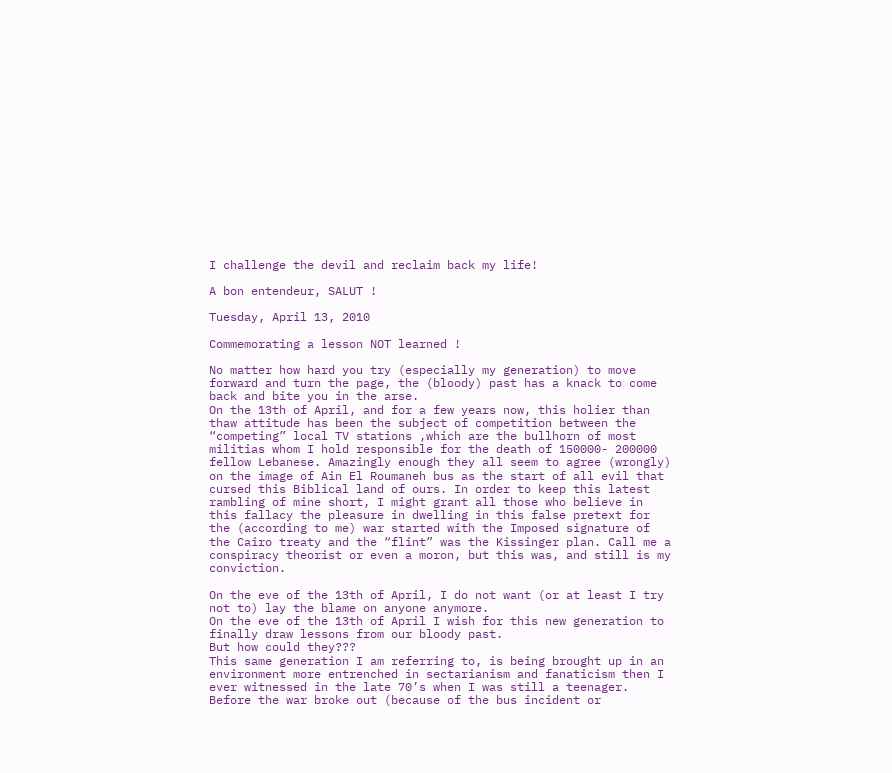I challenge the devil and reclaim back my life!

A bon entendeur, SALUT !

Tuesday, April 13, 2010

Commemorating a lesson NOT learned !

No matter how hard you try (especially my generation) to move forward and turn the page, the (bloody) past has a knack to come back and bite you in the arse.
On the 13th of April, and for a few years now, this holier than thaw attitude has been the subject of competition between the “competing” local TV stations ,which are the bullhorn of most militias whom I hold responsible for the death of 150000- 200000 fellow Lebanese. Amazingly enough they all seem to agree (wrongly) on the image of Ain El Roumaneh bus as the start of all evil that cursed this Biblical land of ours. In order to keep this latest rambling of mine short, I might grant all those who believe in this fallacy the pleasure in dwelling in this false pretext for the (according to me) war started with the Imposed signature of the Cairo treaty and the “flint” was the Kissinger plan. Call me a conspiracy theorist or even a moron, but this was, and still is my conviction.

On the eve of the 13th of April, I do not want (or at least I try not to) lay the blame on anyone anymore.
On the eve of the 13th of April I wish for this new generation to finally draw lessons from our bloody past.
But how could they???
This same generation I am referring to, is being brought up in an environment more entrenched in sectarianism and fanaticism then I ever witnessed in the late 70’s when I was still a teenager. Before the war broke out (because of the bus incident or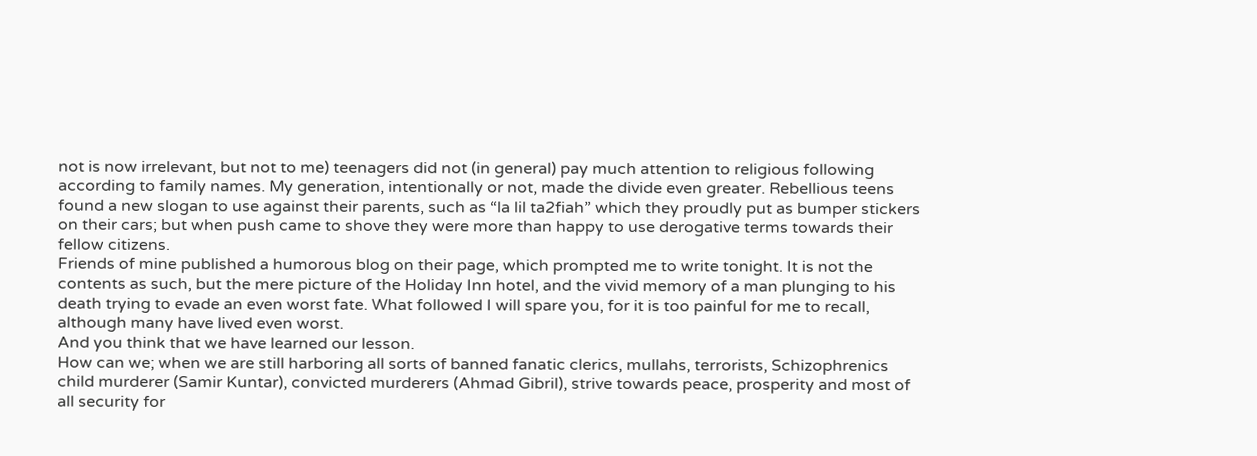not is now irrelevant, but not to me) teenagers did not (in general) pay much attention to religious following according to family names. My generation, intentionally or not, made the divide even greater. Rebellious teens found a new slogan to use against their parents, such as “la lil ta2fiah” which they proudly put as bumper stickers on their cars; but when push came to shove they were more than happy to use derogative terms towards their fellow citizens.
Friends of mine published a humorous blog on their page, which prompted me to write tonight. It is not the contents as such, but the mere picture of the Holiday Inn hotel, and the vivid memory of a man plunging to his death trying to evade an even worst fate. What followed I will spare you, for it is too painful for me to recall, although many have lived even worst.
And you think that we have learned our lesson.
How can we; when we are still harboring all sorts of banned fanatic clerics, mullahs, terrorists, Schizophrenics child murderer (Samir Kuntar), convicted murderers (Ahmad Gibril), strive towards peace, prosperity and most of all security for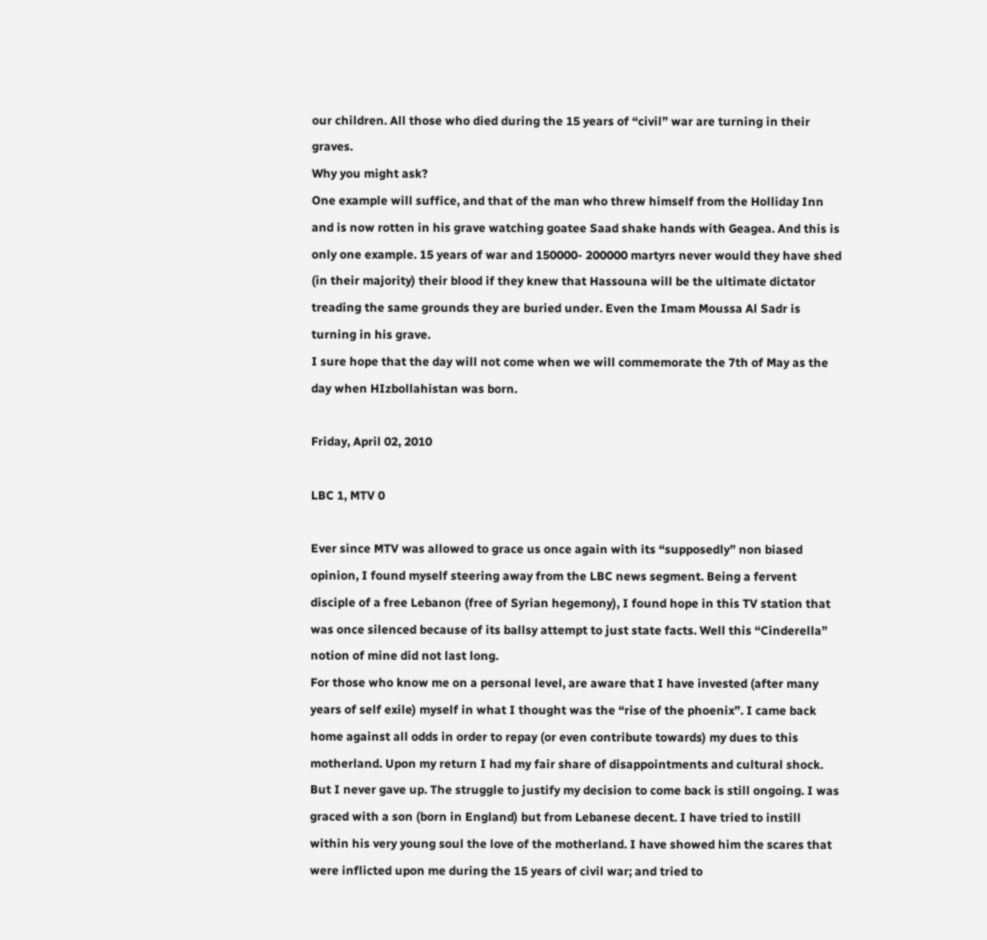our children. All those who died during the 15 years of “civil” war are turning in their graves.
Why you might ask?
One example will suffice, and that of the man who threw himself from the Holliday Inn and is now rotten in his grave watching goatee Saad shake hands with Geagea. And this is only one example. 15 years of war and 150000- 200000 martyrs never would they have shed (in their majority) their blood if they knew that Hassouna will be the ultimate dictator treading the same grounds they are buried under. Even the Imam Moussa Al Sadr is turning in his grave.
I sure hope that the day will not come when we will commemorate the 7th of May as the day when HIzbollahistan was born.

Friday, April 02, 2010

LBC 1, MTV 0

Ever since MTV was allowed to grace us once again with its “supposedly” non biased opinion, I found myself steering away from the LBC news segment. Being a fervent disciple of a free Lebanon (free of Syrian hegemony), I found hope in this TV station that was once silenced because of its ballsy attempt to just state facts. Well this “Cinderella” notion of mine did not last long.
For those who know me on a personal level, are aware that I have invested (after many years of self exile) myself in what I thought was the “rise of the phoenix”. I came back home against all odds in order to repay (or even contribute towards) my dues to this motherland. Upon my return I had my fair share of disappointments and cultural shock. But I never gave up. The struggle to justify my decision to come back is still ongoing. I was graced with a son (born in England) but from Lebanese decent. I have tried to instill within his very young soul the love of the motherland. I have showed him the scares that were inflicted upon me during the 15 years of civil war; and tried to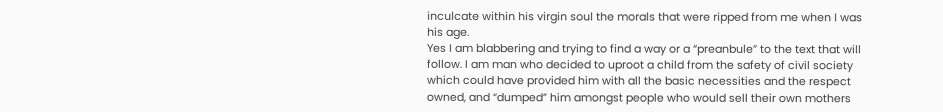inculcate within his virgin soul the morals that were ripped from me when I was his age.
Yes I am blabbering and trying to find a way or a “preanbule” to the text that will follow. I am man who decided to uproot a child from the safety of civil society which could have provided him with all the basic necessities and the respect owned, and “dumped” him amongst people who would sell their own mothers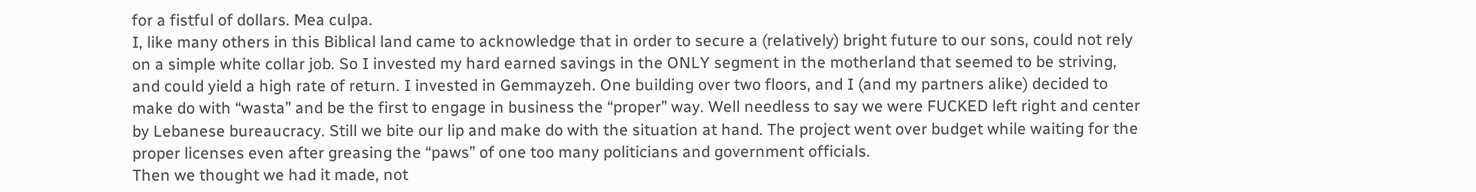for a fistful of dollars. Mea culpa.
I, like many others in this Biblical land came to acknowledge that in order to secure a (relatively) bright future to our sons, could not rely on a simple white collar job. So I invested my hard earned savings in the ONLY segment in the motherland that seemed to be striving, and could yield a high rate of return. I invested in Gemmayzeh. One building over two floors, and I (and my partners alike) decided to make do with “wasta” and be the first to engage in business the “proper” way. Well needless to say we were FUCKED left right and center by Lebanese bureaucracy. Still we bite our lip and make do with the situation at hand. The project went over budget while waiting for the proper licenses even after greasing the “paws” of one too many politicians and government officials.
Then we thought we had it made, not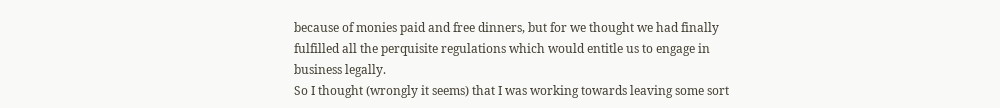because of monies paid and free dinners, but for we thought we had finally fulfilled all the perquisite regulations which would entitle us to engage in business legally.
So I thought (wrongly it seems) that I was working towards leaving some sort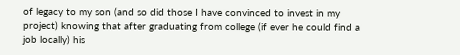of legacy to my son (and so did those I have convinced to invest in my project) knowing that after graduating from college (if ever he could find a job locally) his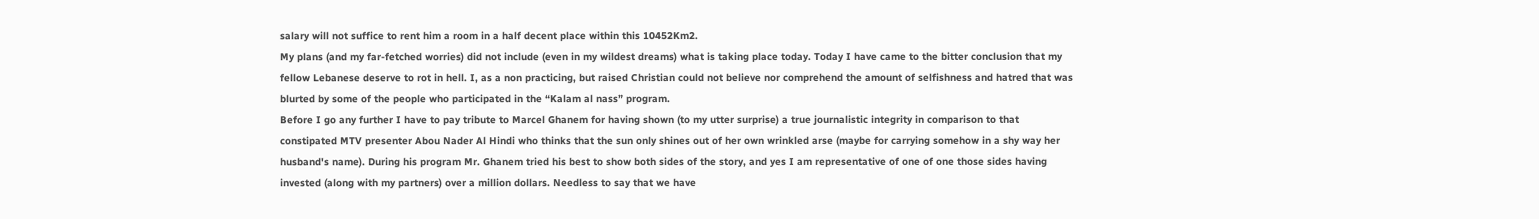salary will not suffice to rent him a room in a half decent place within this 10452Km2.
My plans (and my far-fetched worries) did not include (even in my wildest dreams) what is taking place today. Today I have came to the bitter conclusion that my fellow Lebanese deserve to rot in hell. I, as a non practicing, but raised Christian could not believe nor comprehend the amount of selfishness and hatred that was blurted by some of the people who participated in the “Kalam al nass” program.
Before I go any further I have to pay tribute to Marcel Ghanem for having shown (to my utter surprise) a true journalistic integrity in comparison to that constipated MTV presenter Abou Nader Al Hindi who thinks that the sun only shines out of her own wrinkled arse (maybe for carrying somehow in a shy way her husband's name). During his program Mr. Ghanem tried his best to show both sides of the story, and yes I am representative of one of one those sides having invested (along with my partners) over a million dollars. Needless to say that we have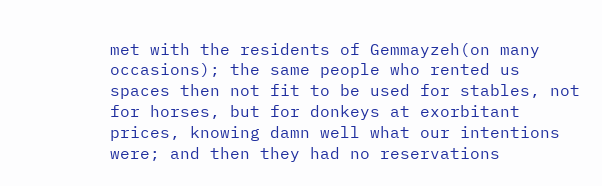met with the residents of Gemmayzeh(on many occasions); the same people who rented us spaces then not fit to be used for stables, not for horses, but for donkeys at exorbitant prices, knowing damn well what our intentions were; and then they had no reservations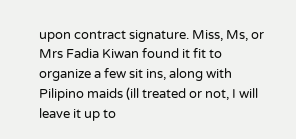upon contract signature. Miss, Ms, or Mrs Fadia Kiwan found it fit to organize a few sit ins, along with Pilipino maids (ill treated or not, I will leave it up to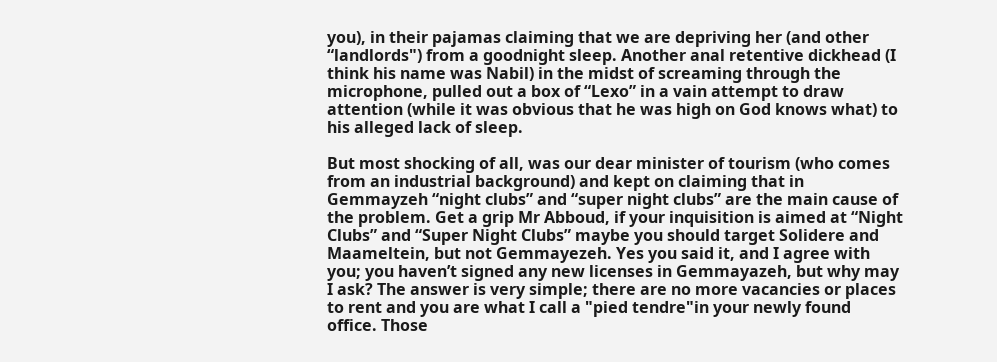you), in their pajamas claiming that we are depriving her (and other “landlords") from a goodnight sleep. Another anal retentive dickhead (I think his name was Nabil) in the midst of screaming through the microphone, pulled out a box of “Lexo” in a vain attempt to draw attention (while it was obvious that he was high on God knows what) to his alleged lack of sleep.

But most shocking of all, was our dear minister of tourism (who comes from an industrial background) and kept on claiming that in Gemmayzeh “night clubs” and “super night clubs” are the main cause of the problem. Get a grip Mr Abboud, if your inquisition is aimed at “Night Clubs” and “Super Night Clubs” maybe you should target Solidere and Maameltein, but not Gemmayezeh. Yes you said it, and I agree with you; you haven’t signed any new licenses in Gemmayazeh, but why may I ask? The answer is very simple; there are no more vacancies or places to rent and you are what I call a "pied tendre"in your newly found office. Those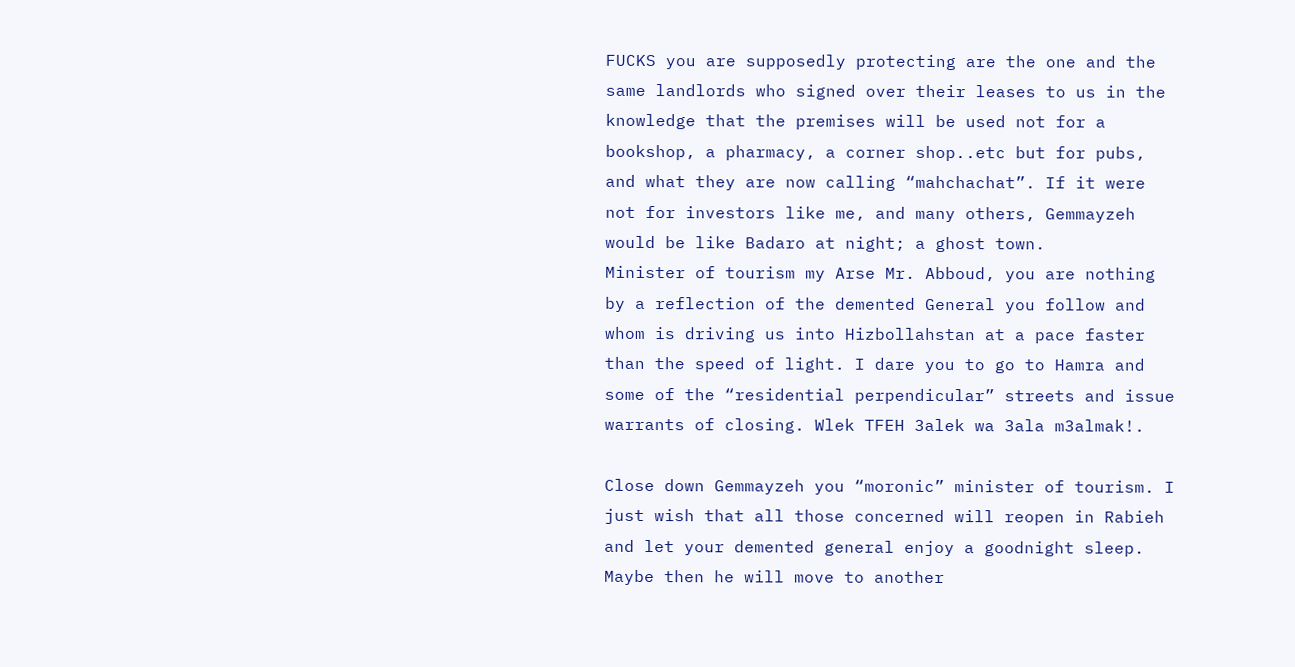FUCKS you are supposedly protecting are the one and the same landlords who signed over their leases to us in the knowledge that the premises will be used not for a bookshop, a pharmacy, a corner shop..etc but for pubs, and what they are now calling “mahchachat”. If it were not for investors like me, and many others, Gemmayzeh would be like Badaro at night; a ghost town.
Minister of tourism my Arse Mr. Abboud, you are nothing by a reflection of the demented General you follow and whom is driving us into Hizbollahstan at a pace faster than the speed of light. I dare you to go to Hamra and some of the “residential perpendicular” streets and issue warrants of closing. Wlek TFEH 3alek wa 3ala m3almak!.

Close down Gemmayzeh you “moronic” minister of tourism. I just wish that all those concerned will reopen in Rabieh and let your demented general enjoy a goodnight sleep. Maybe then he will move to another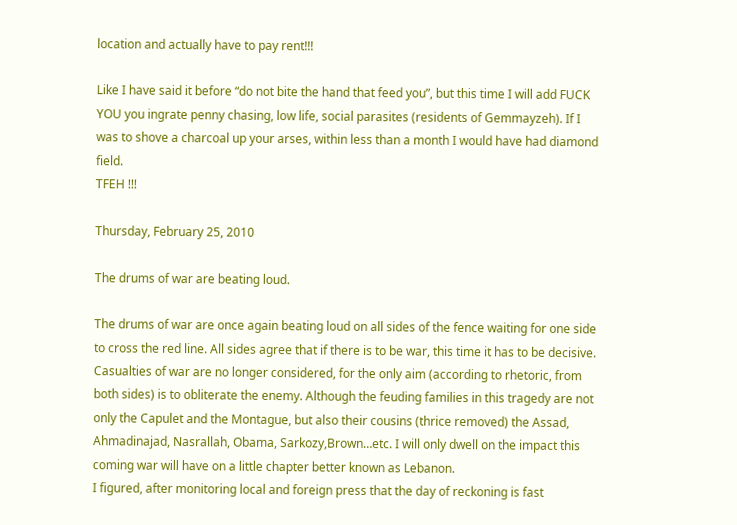location and actually have to pay rent!!!

Like I have said it before “do not bite the hand that feed you”, but this time I will add FUCK YOU you ingrate penny chasing, low life, social parasites (residents of Gemmayzeh). If I was to shove a charcoal up your arses, within less than a month I would have had diamond field.
TFEH !!!

Thursday, February 25, 2010

The drums of war are beating loud.

The drums of war are once again beating loud on all sides of the fence waiting for one side to cross the red line. All sides agree that if there is to be war, this time it has to be decisive. Casualties of war are no longer considered, for the only aim (according to rhetoric, from both sides) is to obliterate the enemy. Although the feuding families in this tragedy are not only the Capulet and the Montague, but also their cousins (thrice removed) the Assad, Ahmadinajad, Nasrallah, Obama, Sarkozy,Brown…etc. I will only dwell on the impact this coming war will have on a little chapter better known as Lebanon.
I figured, after monitoring local and foreign press that the day of reckoning is fast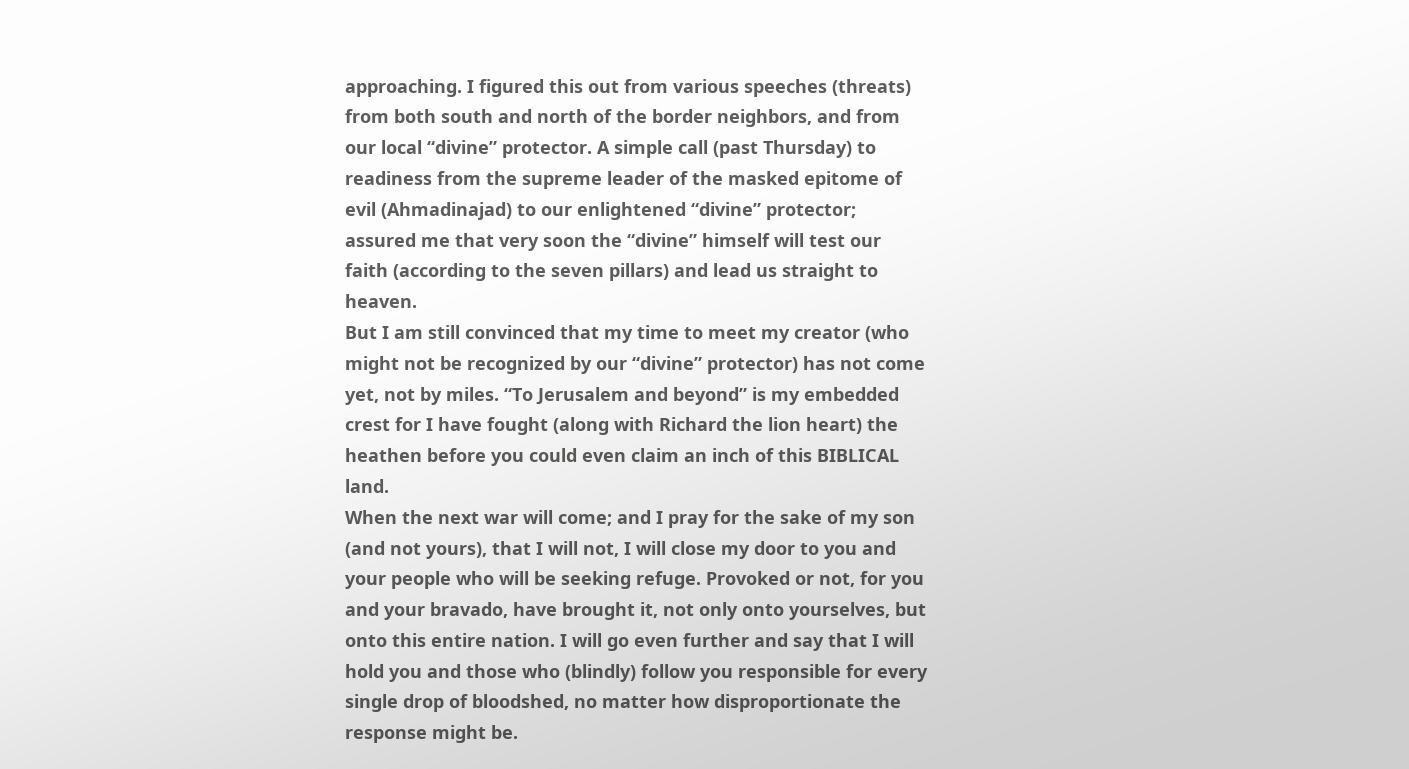approaching. I figured this out from various speeches (threats) from both south and north of the border neighbors, and from our local “divine” protector. A simple call (past Thursday) to readiness from the supreme leader of the masked epitome of evil (Ahmadinajad) to our enlightened “divine” protector; assured me that very soon the “divine” himself will test our faith (according to the seven pillars) and lead us straight to heaven.
But I am still convinced that my time to meet my creator (who might not be recognized by our “divine” protector) has not come yet, not by miles. “To Jerusalem and beyond” is my embedded crest for I have fought (along with Richard the lion heart) the heathen before you could even claim an inch of this BIBLICAL land.
When the next war will come; and I pray for the sake of my son (and not yours), that I will not, I will close my door to you and your people who will be seeking refuge. Provoked or not, for you and your bravado, have brought it, not only onto yourselves, but onto this entire nation. I will go even further and say that I will hold you and those who (blindly) follow you responsible for every single drop of bloodshed, no matter how disproportionate the response might be.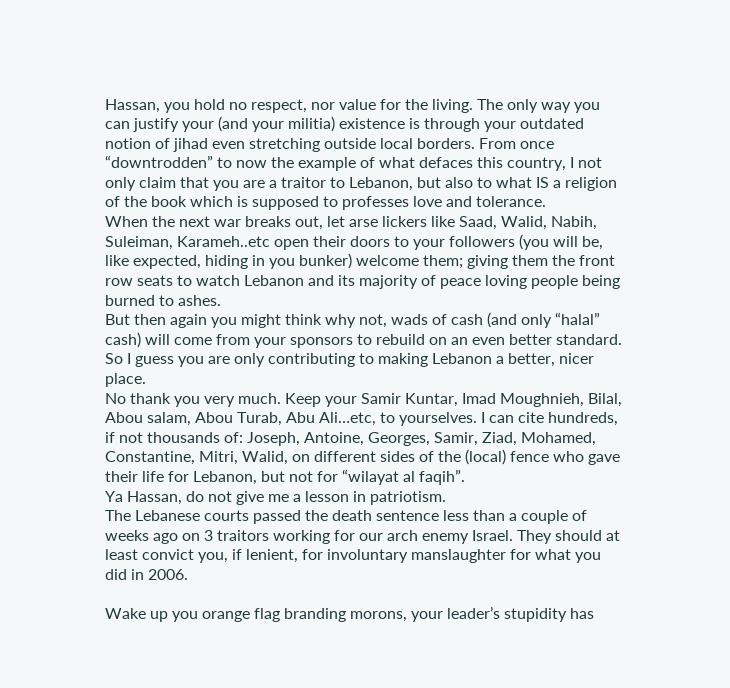Hassan, you hold no respect, nor value for the living. The only way you can justify your (and your militia) existence is through your outdated notion of jihad even stretching outside local borders. From once “downtrodden” to now the example of what defaces this country, I not only claim that you are a traitor to Lebanon, but also to what IS a religion of the book which is supposed to professes love and tolerance.
When the next war breaks out, let arse lickers like Saad, Walid, Nabih, Suleiman, Karameh..etc open their doors to your followers (you will be, like expected, hiding in you bunker) welcome them; giving them the front row seats to watch Lebanon and its majority of peace loving people being burned to ashes.
But then again you might think why not, wads of cash (and only “halal” cash) will come from your sponsors to rebuild on an even better standard. So I guess you are only contributing to making Lebanon a better, nicer place.
No thank you very much. Keep your Samir Kuntar, Imad Moughnieh, Bilal, Abou salam, Abou Turab, Abu Ali…etc, to yourselves. I can cite hundreds, if not thousands of: Joseph, Antoine, Georges, Samir, Ziad, Mohamed, Constantine, Mitri, Walid, on different sides of the (local) fence who gave their life for Lebanon, but not for “wilayat al faqih”.
Ya Hassan, do not give me a lesson in patriotism.
The Lebanese courts passed the death sentence less than a couple of weeks ago on 3 traitors working for our arch enemy Israel. They should at least convict you, if lenient, for involuntary manslaughter for what you did in 2006.

Wake up you orange flag branding morons, your leader’s stupidity has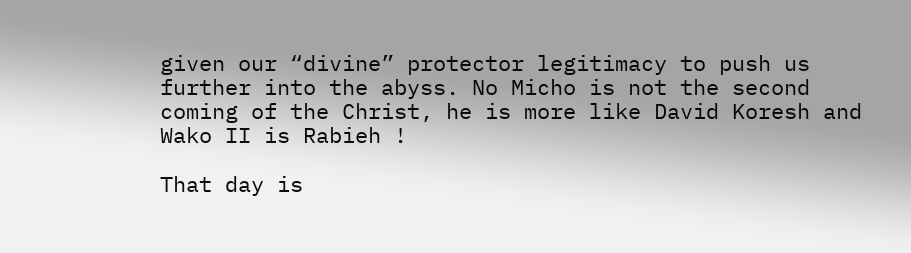given our “divine” protector legitimacy to push us further into the abyss. No Micho is not the second coming of the Christ, he is more like David Koresh and Wako II is Rabieh !

That day is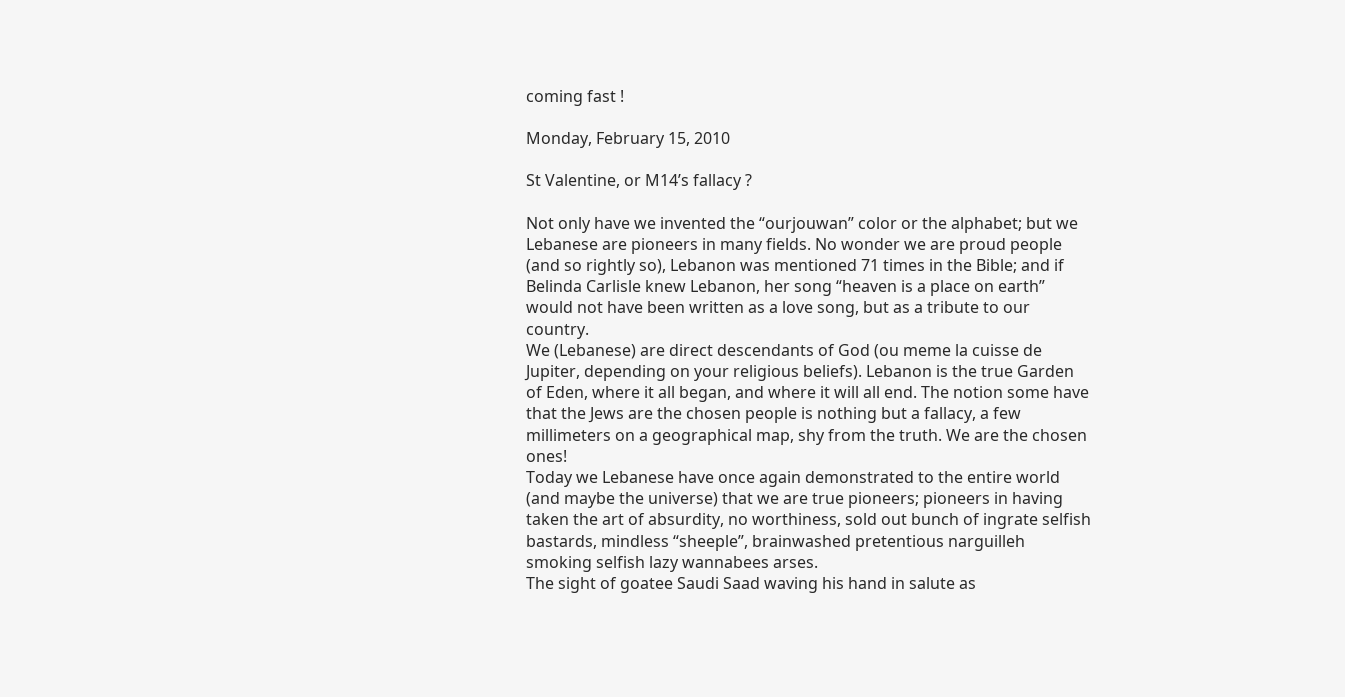coming fast !

Monday, February 15, 2010

St Valentine, or M14’s fallacy ?

Not only have we invented the “ourjouwan” color or the alphabet; but we Lebanese are pioneers in many fields. No wonder we are proud people (and so rightly so), Lebanon was mentioned 71 times in the Bible; and if Belinda Carlisle knew Lebanon, her song “heaven is a place on earth” would not have been written as a love song, but as a tribute to our country.
We (Lebanese) are direct descendants of God (ou meme la cuisse de Jupiter, depending on your religious beliefs). Lebanon is the true Garden of Eden, where it all began, and where it will all end. The notion some have that the Jews are the chosen people is nothing but a fallacy, a few millimeters on a geographical map, shy from the truth. We are the chosen ones!
Today we Lebanese have once again demonstrated to the entire world (and maybe the universe) that we are true pioneers; pioneers in having taken the art of absurdity, no worthiness, sold out bunch of ingrate selfish bastards, mindless “sheeple”, brainwashed pretentious narguilleh smoking selfish lazy wannabees arses.
The sight of goatee Saudi Saad waving his hand in salute as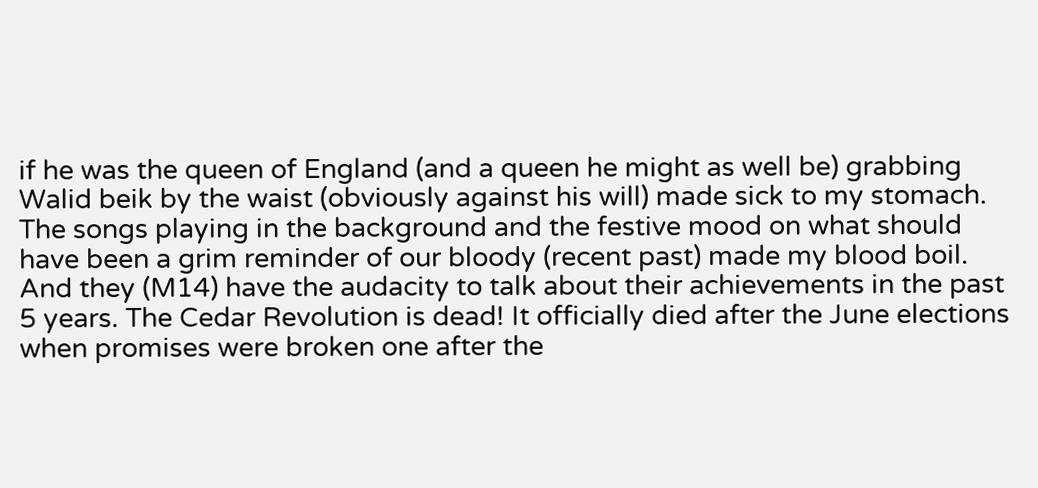if he was the queen of England (and a queen he might as well be) grabbing Walid beik by the waist (obviously against his will) made sick to my stomach. The songs playing in the background and the festive mood on what should have been a grim reminder of our bloody (recent past) made my blood boil.
And they (M14) have the audacity to talk about their achievements in the past 5 years. The Cedar Revolution is dead! It officially died after the June elections when promises were broken one after the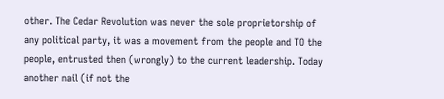other. The Cedar Revolution was never the sole proprietorship of any political party, it was a movement from the people and TO the people, entrusted then (wrongly) to the current leadership. Today another nail (if not the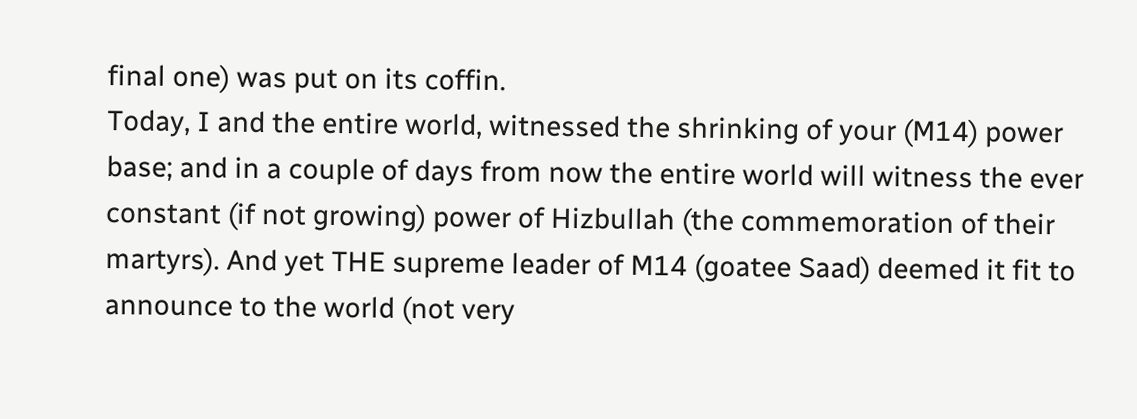final one) was put on its coffin.
Today, I and the entire world, witnessed the shrinking of your (M14) power base; and in a couple of days from now the entire world will witness the ever constant (if not growing) power of Hizbullah (the commemoration of their martyrs). And yet THE supreme leader of M14 (goatee Saad) deemed it fit to announce to the world (not very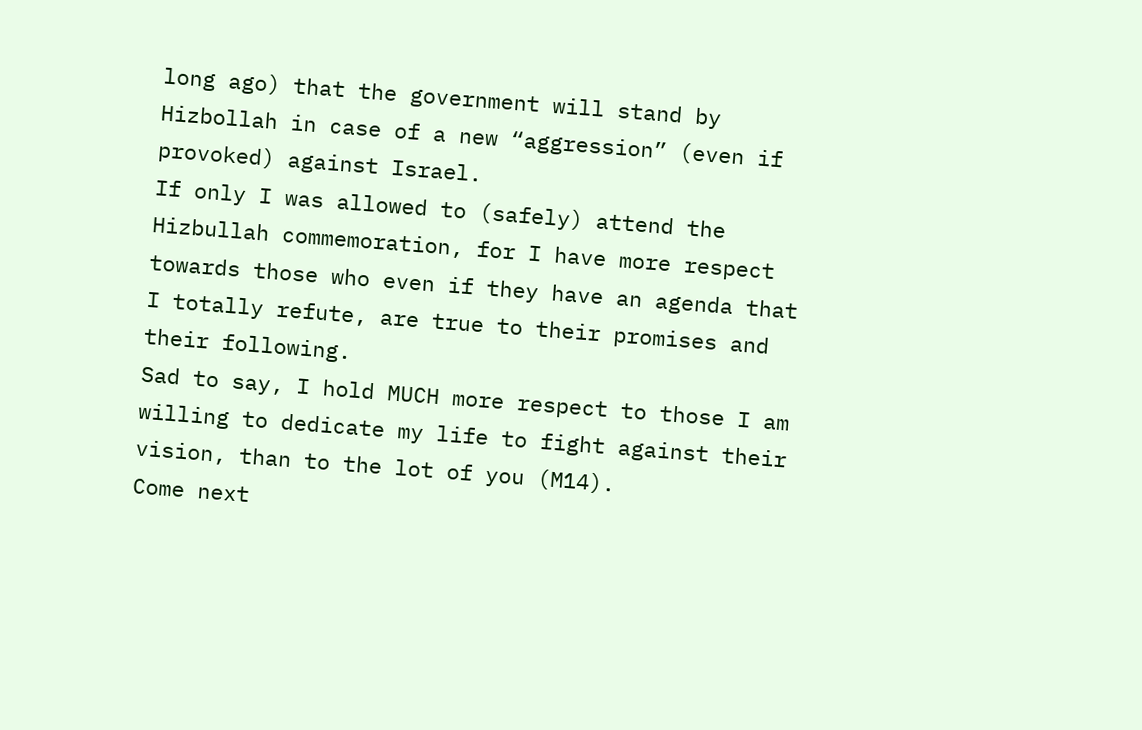long ago) that the government will stand by Hizbollah in case of a new “aggression” (even if provoked) against Israel.
If only I was allowed to (safely) attend the Hizbullah commemoration, for I have more respect towards those who even if they have an agenda that I totally refute, are true to their promises and their following.
Sad to say, I hold MUCH more respect to those I am willing to dedicate my life to fight against their vision, than to the lot of you (M14).
Come next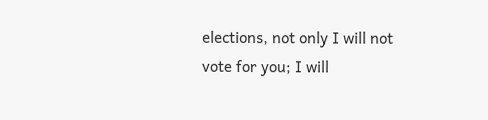elections, not only I will not vote for you; I will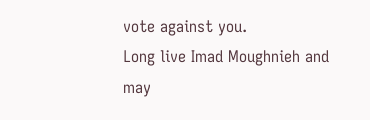vote against you.
Long live Imad Moughnieh and may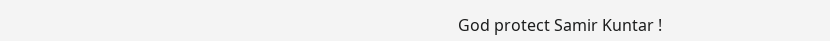God protect Samir Kuntar !